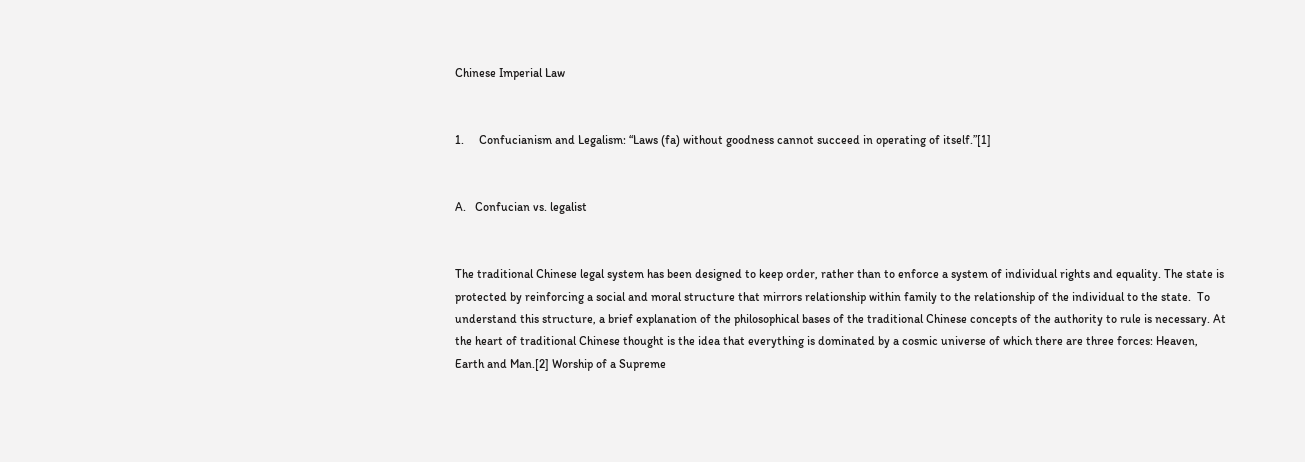Chinese Imperial Law


1.     Confucianism and Legalism: “Laws (fa) without goodness cannot succeed in operating of itself.”[1]


A.   Confucian vs. legalist


The traditional Chinese legal system has been designed to keep order, rather than to enforce a system of individual rights and equality. The state is protected by reinforcing a social and moral structure that mirrors relationship within family to the relationship of the individual to the state.  To understand this structure, a brief explanation of the philosophical bases of the traditional Chinese concepts of the authority to rule is necessary. At the heart of traditional Chinese thought is the idea that everything is dominated by a cosmic universe of which there are three forces: Heaven, Earth and Man.[2] Worship of a Supreme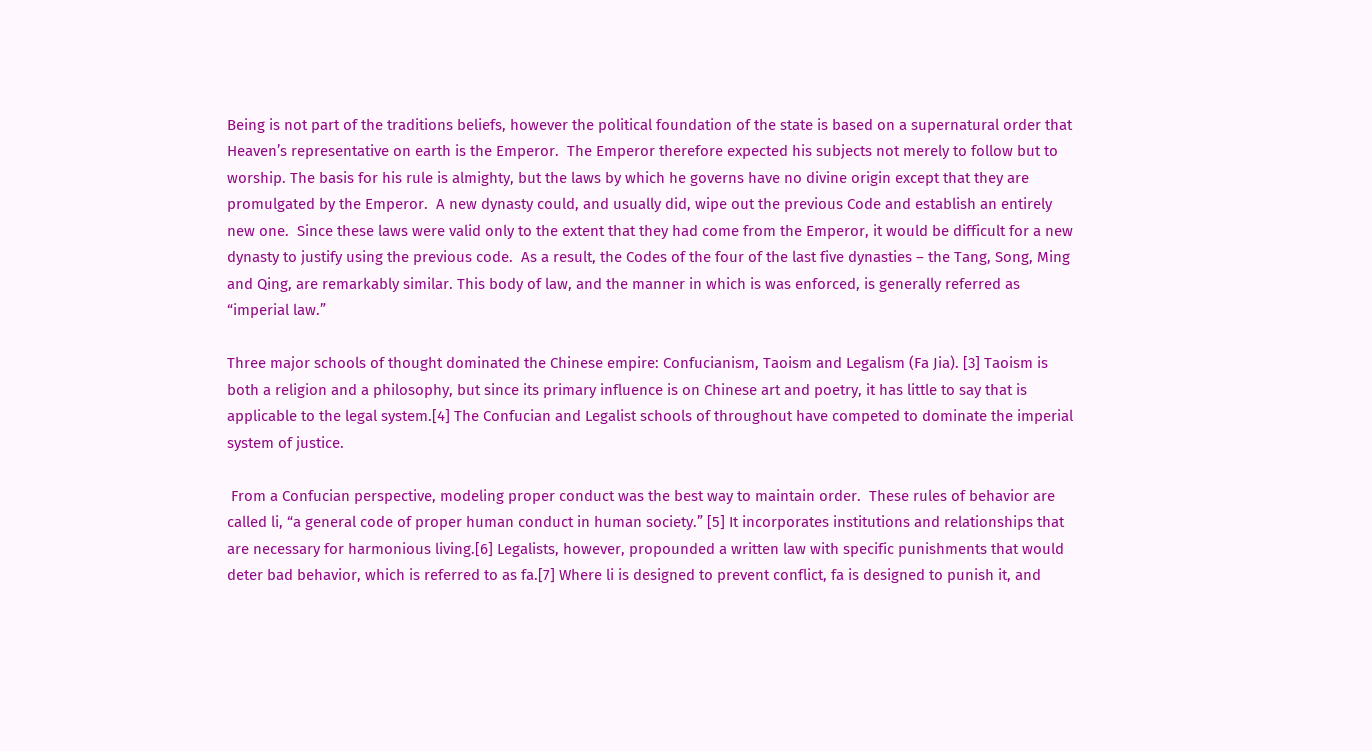Being is not part of the traditions beliefs, however the political foundation of the state is based on a supernatural order that Heaven’s representative on earth is the Emperor.  The Emperor therefore expected his subjects not merely to follow but to worship. The basis for his rule is almighty, but the laws by which he governs have no divine origin except that they are promulgated by the Emperor.  A new dynasty could, and usually did, wipe out the previous Code and establish an entirely new one.  Since these laws were valid only to the extent that they had come from the Emperor, it would be difficult for a new dynasty to justify using the previous code.  As a result, the Codes of the four of the last five dynasties – the Tang, Song, Ming and Qing, are remarkably similar. This body of law, and the manner in which is was enforced, is generally referred as “imperial law.”

Three major schools of thought dominated the Chinese empire: Confucianism, Taoism and Legalism (Fa Jia). [3] Taoism is both a religion and a philosophy, but since its primary influence is on Chinese art and poetry, it has little to say that is applicable to the legal system.[4] The Confucian and Legalist schools of throughout have competed to dominate the imperial system of justice.

 From a Confucian perspective, modeling proper conduct was the best way to maintain order.  These rules of behavior are called li, “a general code of proper human conduct in human society.” [5] It incorporates institutions and relationships that are necessary for harmonious living.[6] Legalists, however, propounded a written law with specific punishments that would deter bad behavior, which is referred to as fa.[7] Where li is designed to prevent conflict, fa is designed to punish it, and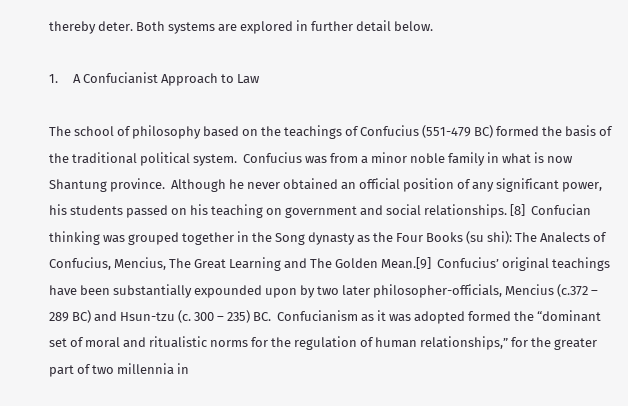thereby deter. Both systems are explored in further detail below.

1.     A Confucianist Approach to Law

The school of philosophy based on the teachings of Confucius (551-479 BC) formed the basis of the traditional political system.  Confucius was from a minor noble family in what is now Shantung province.  Although he never obtained an official position of any significant power, his students passed on his teaching on government and social relationships. [8]  Confucian thinking was grouped together in the Song dynasty as the Four Books (su shi): The Analects of Confucius, Mencius, The Great Learning and The Golden Mean.[9]  Confucius’ original teachings have been substantially expounded upon by two later philosopher-officials, Mencius (c.372 – 289 BC) and Hsun-tzu (c. 300 – 235) BC.  Confucianism as it was adopted formed the “dominant set of moral and ritualistic norms for the regulation of human relationships,” for the greater part of two millennia in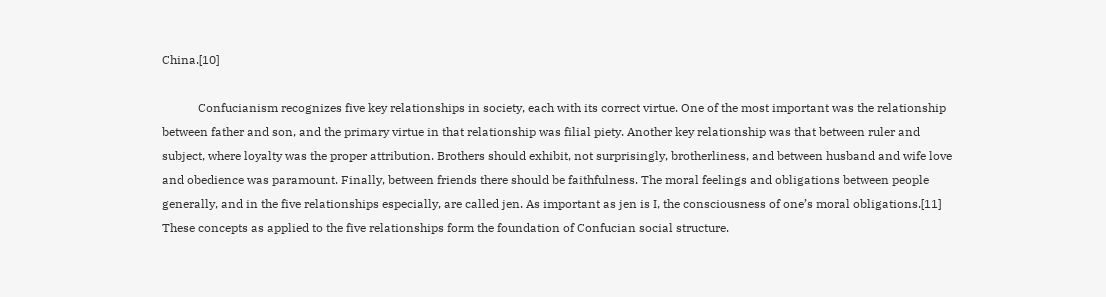China.[10]

            Confucianism recognizes five key relationships in society, each with its correct virtue. One of the most important was the relationship between father and son, and the primary virtue in that relationship was filial piety. Another key relationship was that between ruler and subject, where loyalty was the proper attribution. Brothers should exhibit, not surprisingly, brotherliness, and between husband and wife love and obedience was paramount. Finally, between friends there should be faithfulness. The moral feelings and obligations between people generally, and in the five relationships especially, are called jen. As important as jen is I, the consciousness of one’s moral obligations.[11]  These concepts as applied to the five relationships form the foundation of Confucian social structure.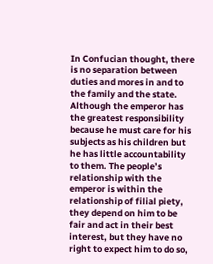In Confucian thought, there is no separation between duties and mores in and to the family and the state. Although the emperor has the greatest responsibility because he must care for his subjects as his children but he has little accountability to them. The people’s relationship with the emperor is within the relationship of filial piety, they depend on him to be fair and act in their best interest, but they have no right to expect him to do so,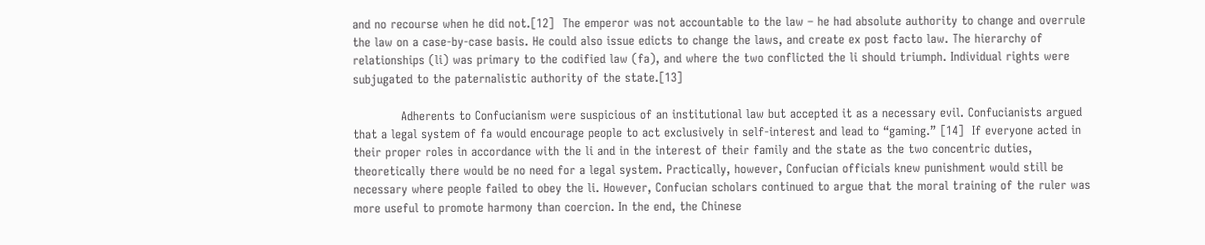and no recourse when he did not.[12]  The emperor was not accountable to the law – he had absolute authority to change and overrule the law on a case-by-case basis. He could also issue edicts to change the laws, and create ex post facto law. The hierarchy of relationships (li) was primary to the codified law (fa), and where the two conflicted the li should triumph. Individual rights were subjugated to the paternalistic authority of the state.[13]

            Adherents to Confucianism were suspicious of an institutional law but accepted it as a necessary evil. Confucianists argued that a legal system of fa would encourage people to act exclusively in self-interest and lead to “gaming.” [14]  If everyone acted in their proper roles in accordance with the li and in the interest of their family and the state as the two concentric duties, theoretically there would be no need for a legal system. Practically, however, Confucian officials knew punishment would still be necessary where people failed to obey the li. However, Confucian scholars continued to argue that the moral training of the ruler was more useful to promote harmony than coercion. In the end, the Chinese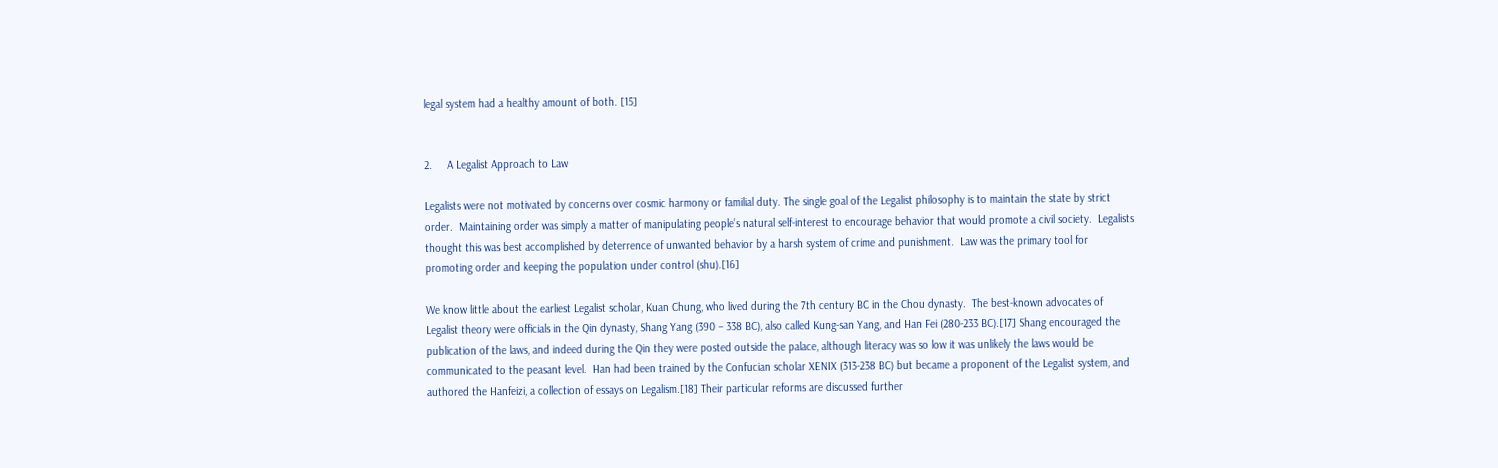legal system had a healthy amount of both. [15]


2.     A Legalist Approach to Law

Legalists were not motivated by concerns over cosmic harmony or familial duty. The single goal of the Legalist philosophy is to maintain the state by strict order.  Maintaining order was simply a matter of manipulating people’s natural self-interest to encourage behavior that would promote a civil society.  Legalists thought this was best accomplished by deterrence of unwanted behavior by a harsh system of crime and punishment.  Law was the primary tool for promoting order and keeping the population under control (shu).[16]

We know little about the earliest Legalist scholar, Kuan Chung, who lived during the 7th century BC in the Chou dynasty.  The best-known advocates of Legalist theory were officials in the Qin dynasty, Shang Yang (390 – 338 BC), also called Kung-san Yang, and Han Fei (280-233 BC).[17] Shang encouraged the publication of the laws, and indeed during the Qin they were posted outside the palace, although literacy was so low it was unlikely the laws would be communicated to the peasant level.  Han had been trained by the Confucian scholar XENIX (313-238 BC) but became a proponent of the Legalist system, and authored the Hanfeizi, a collection of essays on Legalism.[18] Their particular reforms are discussed further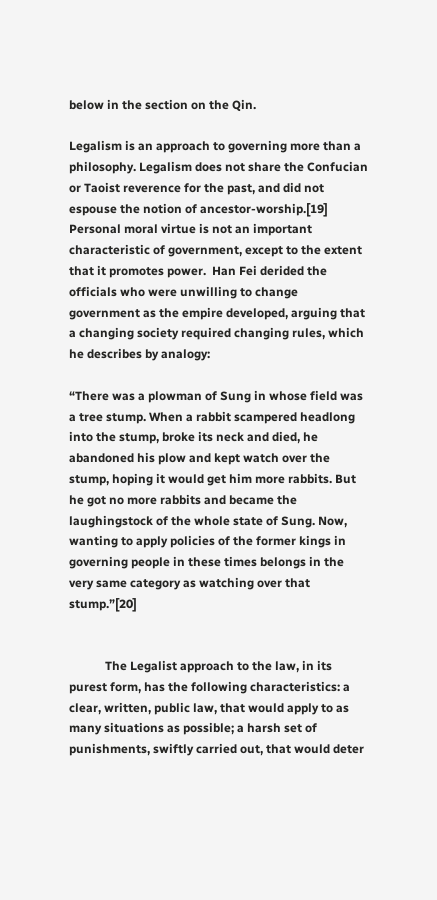below in the section on the Qin.

Legalism is an approach to governing more than a philosophy. Legalism does not share the Confucian or Taoist reverence for the past, and did not espouse the notion of ancestor-worship.[19] Personal moral virtue is not an important characteristic of government, except to the extent that it promotes power.  Han Fei derided the officials who were unwilling to change government as the empire developed, arguing that a changing society required changing rules, which he describes by analogy:

“There was a plowman of Sung in whose field was a tree stump. When a rabbit scampered headlong into the stump, broke its neck and died, he abandoned his plow and kept watch over the stump, hoping it would get him more rabbits. But he got no more rabbits and became the laughingstock of the whole state of Sung. Now, wanting to apply policies of the former kings in governing people in these times belongs in the very same category as watching over that stump.”[20]


            The Legalist approach to the law, in its purest form, has the following characteristics: a clear, written, public law, that would apply to as many situations as possible; a harsh set of punishments, swiftly carried out, that would deter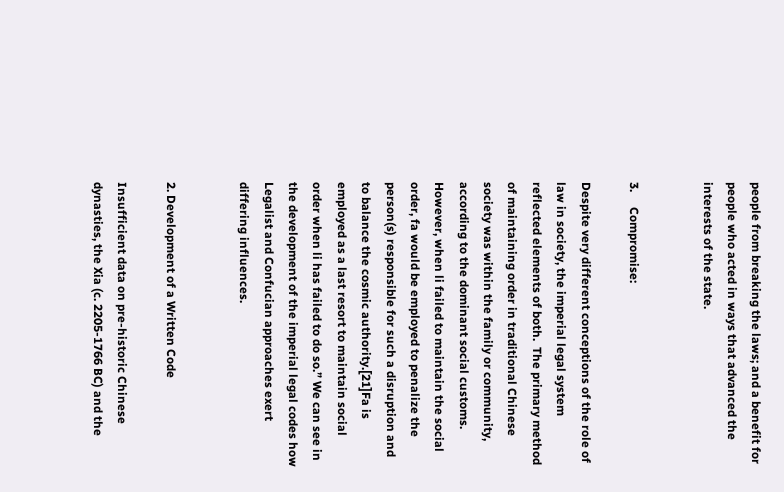people from breaking the laws; and a benefit for people who acted in ways that advanced the interests of the state.


3.     Compromise:

Despite very different conceptions of the role of law in society, the imperial legal system reflected elements of both.  The primary method of maintaining order in traditional Chinese society was within the family or community, according to the dominant social customs.  However, when li failed to maintain the social order, fa would be employed to penalize the person(s) responsible for such a disruption and to balance the cosmic authority.[21]Fa is employed as a last resort to maintain social order when li has failed to do so.” We can see in the development of the imperial legal codes how Legalist and Confucian approaches exert differing influences.


2. Development of a Written Code

Insufficient data on pre-historic Chinese dynasties, the Xia (c. 2205-1766 BC) and the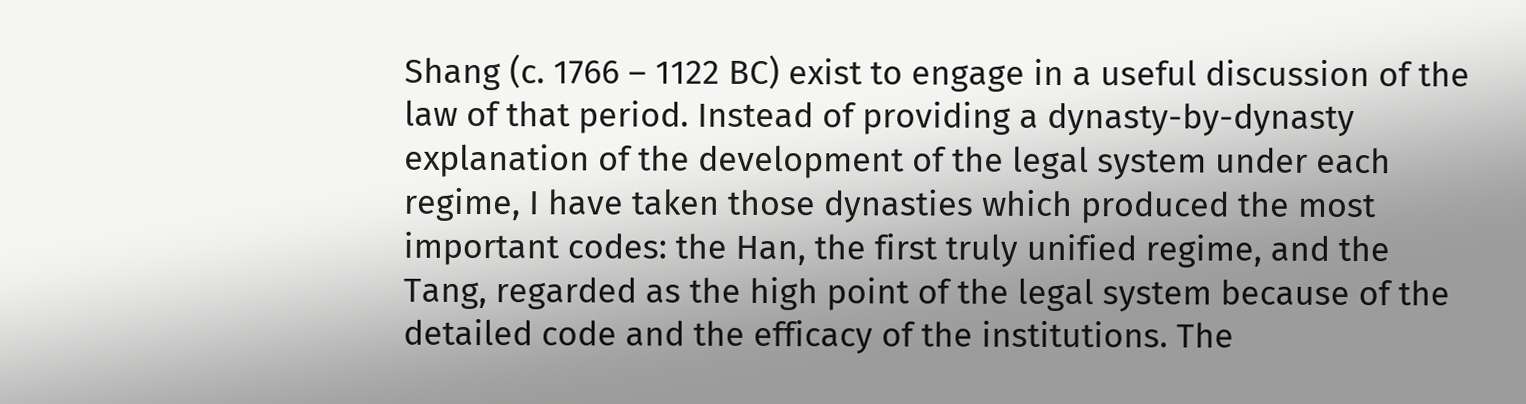Shang (c. 1766 – 1122 BC) exist to engage in a useful discussion of the law of that period. Instead of providing a dynasty-by-dynasty explanation of the development of the legal system under each regime, I have taken those dynasties which produced the most important codes: the Han, the first truly unified regime, and the Tang, regarded as the high point of the legal system because of the detailed code and the efficacy of the institutions. The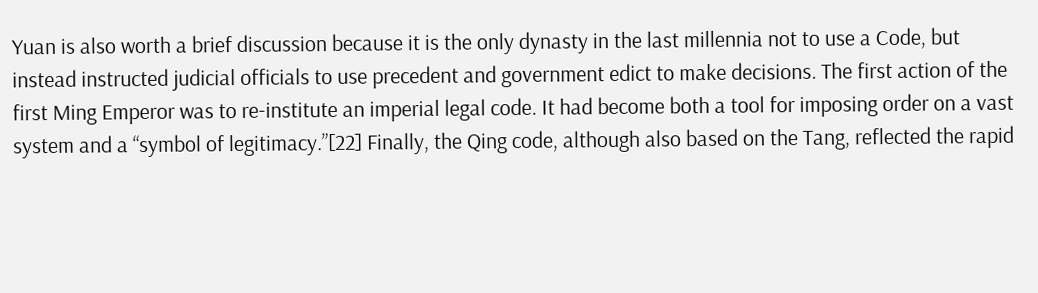Yuan is also worth a brief discussion because it is the only dynasty in the last millennia not to use a Code, but instead instructed judicial officials to use precedent and government edict to make decisions. The first action of the first Ming Emperor was to re-institute an imperial legal code. It had become both a tool for imposing order on a vast system and a “symbol of legitimacy.”[22] Finally, the Qing code, although also based on the Tang, reflected the rapid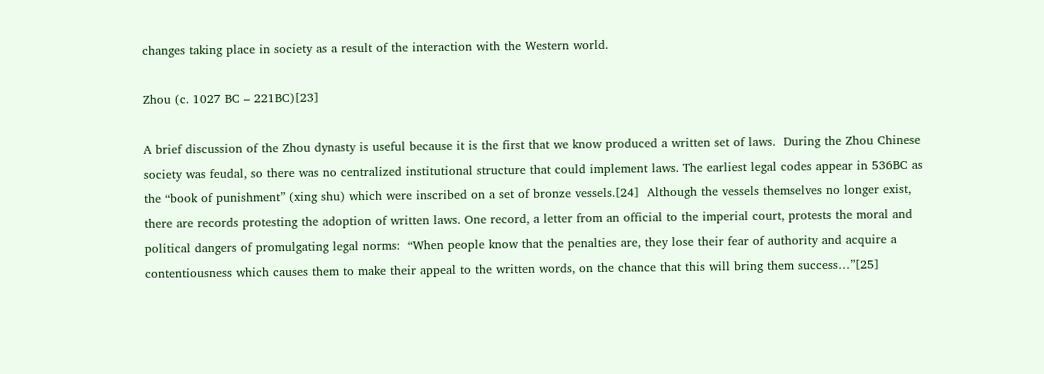changes taking place in society as a result of the interaction with the Western world.

Zhou (c. 1027 BC – 221BC)[23]

A brief discussion of the Zhou dynasty is useful because it is the first that we know produced a written set of laws.  During the Zhou Chinese society was feudal, so there was no centralized institutional structure that could implement laws. The earliest legal codes appear in 536BC as the “book of punishment” (xing shu) which were inscribed on a set of bronze vessels.[24]  Although the vessels themselves no longer exist, there are records protesting the adoption of written laws. One record, a letter from an official to the imperial court, protests the moral and political dangers of promulgating legal norms:  “When people know that the penalties are, they lose their fear of authority and acquire a contentiousness which causes them to make their appeal to the written words, on the chance that this will bring them success…”[25]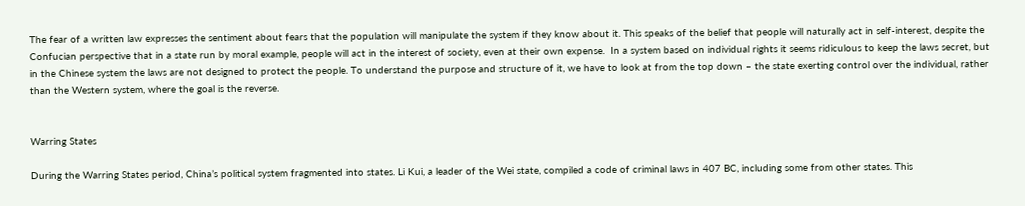The fear of a written law expresses the sentiment about fears that the population will manipulate the system if they know about it. This speaks of the belief that people will naturally act in self-interest, despite the Confucian perspective that in a state run by moral example, people will act in the interest of society, even at their own expense.  In a system based on individual rights it seems ridiculous to keep the laws secret, but in the Chinese system the laws are not designed to protect the people. To understand the purpose and structure of it, we have to look at from the top down – the state exerting control over the individual, rather than the Western system, where the goal is the reverse.


Warring States

During the Warring States period, China’s political system fragmented into states. Li Kui, a leader of the Wei state, compiled a code of criminal laws in 407 BC, including some from other states. This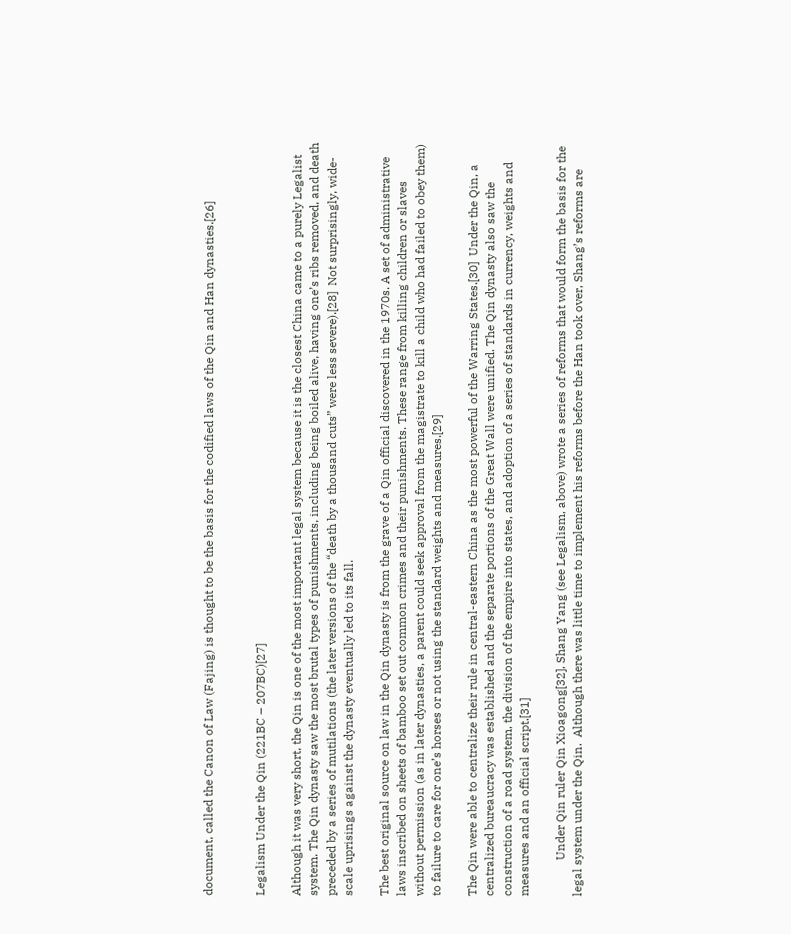document, called the Canon of Law (Fajing) is thought to be the basis for the codified laws of the Qin and Han dynasties.[26]


Legalism Under the Qin (221BC – 207BC)[27]

Although it was very short, the Qin is one of the most important legal system because it is the closest China came to a purely Legalist system. The Qin dynasty saw the most brutal types of punishments, including being boiled alive, having one’s ribs removed, and death preceded by a series of mutilations (the later versions of the “death by a thousand cuts” were less severe).[28]  Not surprisingly, wide-scale uprisings against the dynasty eventually led to its fall.

The best original source on law in the Qin dynasty is from the grave of a Qin official discovered in the 1970s. A set of administrative laws inscribed on sheets of bamboo set out common crimes and their punishments. These range from killing children or slaves without permission (as in later dynasties, a parent could seek approval from the magistrate to kill a child who had failed to obey them) to failure to care for one’s horses or not using the standard weights and measures.[29]

The Qin were able to centralize their rule in central-eastern China as the most powerful of the Warring States.[30]  Under the Qin, a centralized bureaucracy was established and the separate portions of the Great Wall were unified. The Qin dynasty also saw the construction of a road system, the division of the empire into states, and adoption of a series of standards in currency, weights and measures and an official script.[31]

            Under Qin ruler Qin Xioagong[32], Shang Yang (see Legalism, above) wrote a series of reforms that would form the basis for the legal system under the Qin.  Although there was little time to implement his reforms before the Han took over, Shang’s reforms are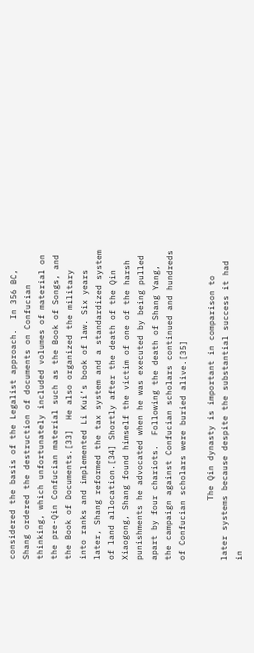considered the basis of the Legalist approach.  In 356 BC, Shang ordered the destruction of documents on Confucian thinking, which unfortunately included volumes of material on the pre-Qin Confucian material such as the Book of Songs, and the Book of Documents.[33]  He also organized the military into ranks and implemented Li Kui’s book of law. Six years later, Shang reformed the tax system and a standardized system of land allocation.[34] Shortly after the death of the Qin Xiaogong, Shang found himself the victim of one of the harsh punishments he advocated when he was executed by being pulled apart by four chariots.  Following the death of Shang Yang, the campaign against Confucian scholars continued and hundreds of Confucian scholars were buried alive.[35]

            The Qin dynasty is important in comparison to later systems because despite the substantial success it had in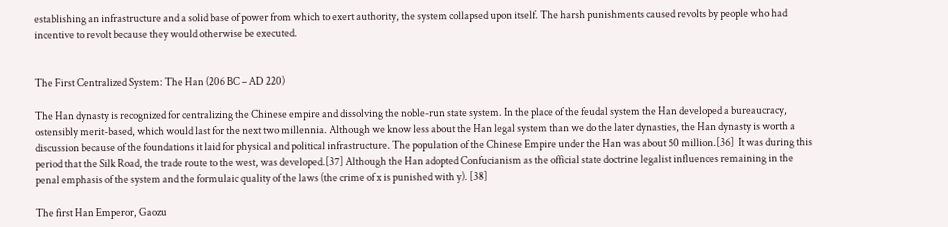establishing an infrastructure and a solid base of power from which to exert authority, the system collapsed upon itself. The harsh punishments caused revolts by people who had incentive to revolt because they would otherwise be executed.


The First Centralized System: The Han (206 BC – AD 220)

The Han dynasty is recognized for centralizing the Chinese empire and dissolving the noble-run state system. In the place of the feudal system the Han developed a bureaucracy, ostensibly merit-based, which would last for the next two millennia. Although we know less about the Han legal system than we do the later dynasties, the Han dynasty is worth a discussion because of the foundations it laid for physical and political infrastructure. The population of the Chinese Empire under the Han was about 50 million.[36]  It was during this period that the Silk Road, the trade route to the west, was developed.[37] Although the Han adopted Confucianism as the official state doctrine legalist influences remaining in the penal emphasis of the system and the formulaic quality of the laws (the crime of x is punished with y). [38]

The first Han Emperor, Gaozu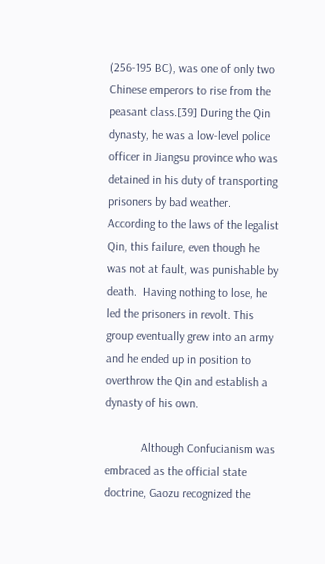(256-195 BC), was one of only two Chinese emperors to rise from the peasant class.[39] During the Qin dynasty, he was a low-level police officer in Jiangsu province who was detained in his duty of transporting prisoners by bad weather. According to the laws of the legalist Qin, this failure, even though he was not at fault, was punishable by death.  Having nothing to lose, he led the prisoners in revolt. This group eventually grew into an army and he ended up in position to overthrow the Qin and establish a dynasty of his own.

            Although Confucianism was embraced as the official state doctrine, Gaozu recognized the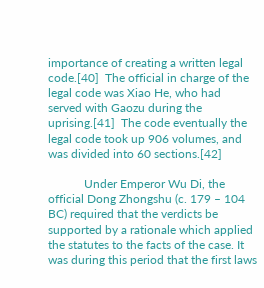importance of creating a written legal code.[40]  The official in charge of the legal code was Xiao He, who had served with Gaozu during the uprising.[41]  The code eventually the legal code took up 906 volumes, and was divided into 60 sections.[42]

            Under Emperor Wu Di, the official Dong Zhongshu (c. 179 – 104 BC) required that the verdicts be supported by a rationale which applied the statutes to the facts of the case. It was during this period that the first laws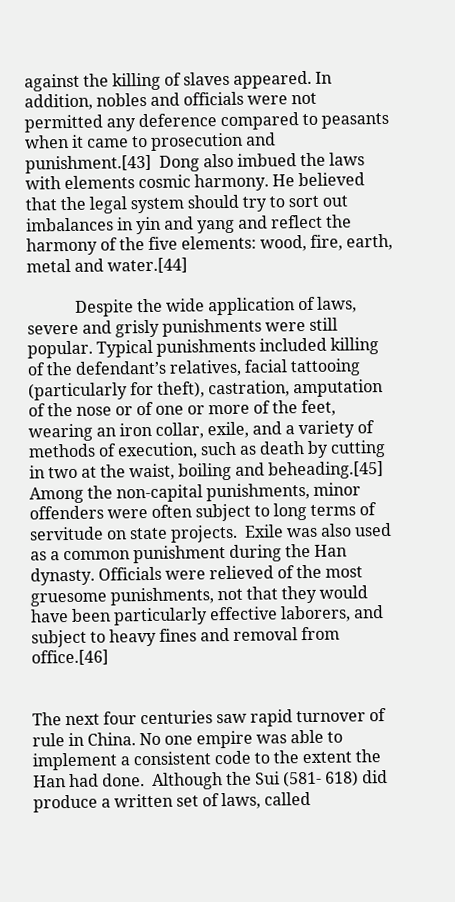against the killing of slaves appeared. In addition, nobles and officials were not permitted any deference compared to peasants when it came to prosecution and punishment.[43]  Dong also imbued the laws with elements cosmic harmony. He believed that the legal system should try to sort out imbalances in yin and yang and reflect the harmony of the five elements: wood, fire, earth, metal and water.[44]

            Despite the wide application of laws, severe and grisly punishments were still popular. Typical punishments included killing of the defendant’s relatives, facial tattooing (particularly for theft), castration, amputation of the nose or of one or more of the feet, wearing an iron collar, exile, and a variety of methods of execution, such as death by cutting in two at the waist, boiling and beheading.[45] Among the non-capital punishments, minor offenders were often subject to long terms of servitude on state projects.  Exile was also used as a common punishment during the Han dynasty. Officials were relieved of the most gruesome punishments, not that they would have been particularly effective laborers, and subject to heavy fines and removal from office.[46]


The next four centuries saw rapid turnover of rule in China. No one empire was able to implement a consistent code to the extent the Han had done.  Although the Sui (581- 618) did produce a written set of laws, called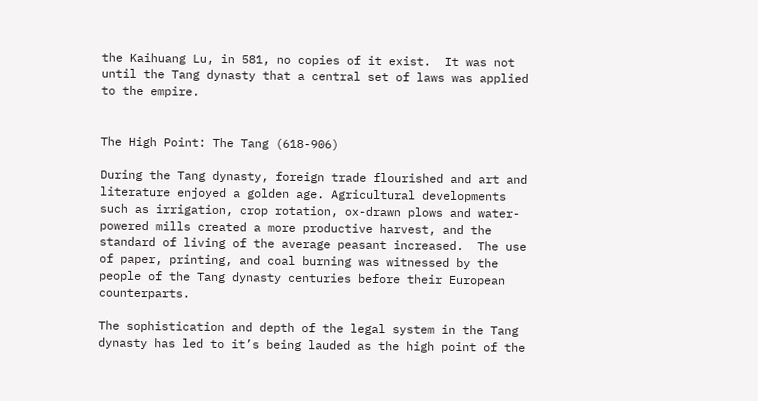the Kaihuang Lu, in 581, no copies of it exist.  It was not until the Tang dynasty that a central set of laws was applied to the empire.


The High Point: The Tang (618-906)

During the Tang dynasty, foreign trade flourished and art and literature enjoyed a golden age. Agricultural developments such as irrigation, crop rotation, ox-drawn plows and water-powered mills created a more productive harvest, and the standard of living of the average peasant increased.  The use of paper, printing, and coal burning was witnessed by the people of the Tang dynasty centuries before their European counterparts.

The sophistication and depth of the legal system in the Tang dynasty has led to it’s being lauded as the high point of the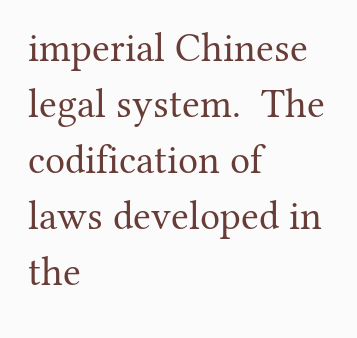imperial Chinese legal system.  The codification of laws developed in the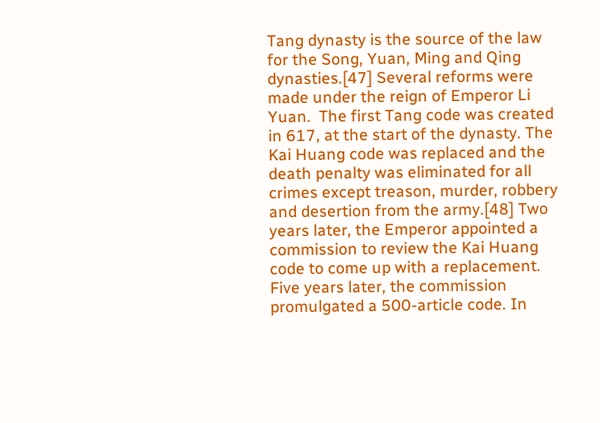Tang dynasty is the source of the law for the Song, Yuan, Ming and Qing dynasties.[47] Several reforms were made under the reign of Emperor Li Yuan.  The first Tang code was created in 617, at the start of the dynasty. The Kai Huang code was replaced and the death penalty was eliminated for all crimes except treason, murder, robbery and desertion from the army.[48] Two years later, the Emperor appointed a commission to review the Kai Huang code to come up with a replacement. Five years later, the commission promulgated a 500-article code. In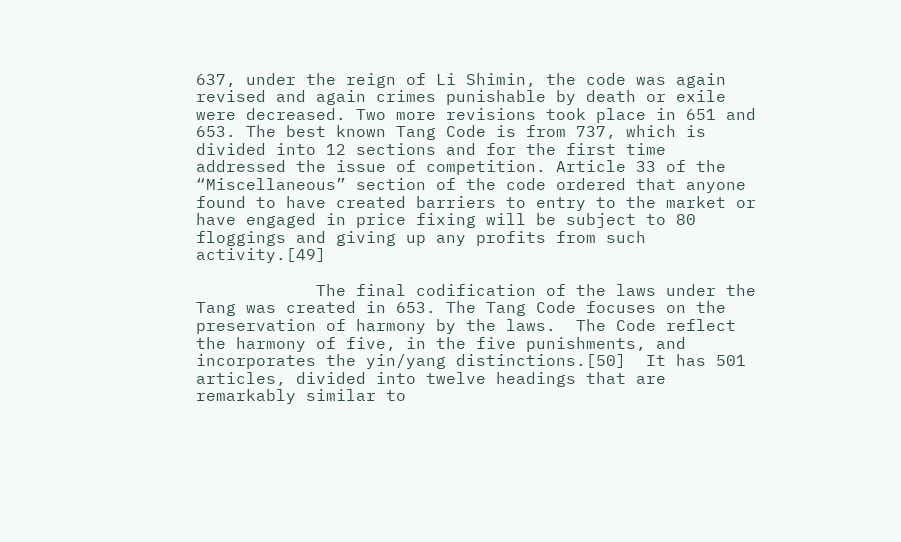637, under the reign of Li Shimin, the code was again revised and again crimes punishable by death or exile were decreased. Two more revisions took place in 651 and 653. The best known Tang Code is from 737, which is divided into 12 sections and for the first time addressed the issue of competition. Article 33 of the “Miscellaneous” section of the code ordered that anyone found to have created barriers to entry to the market or have engaged in price fixing will be subject to 80 floggings and giving up any profits from such activity.[49]

            The final codification of the laws under the Tang was created in 653. The Tang Code focuses on the preservation of harmony by the laws.  The Code reflect the harmony of five, in the five punishments, and incorporates the yin/yang distinctions.[50]  It has 501 articles, divided into twelve headings that are remarkably similar to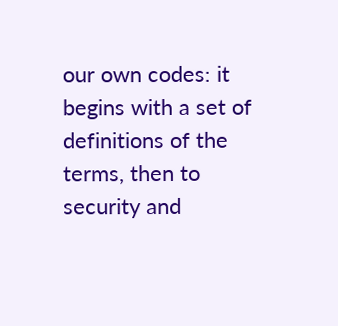our own codes: it begins with a set of definitions of the terms, then to security and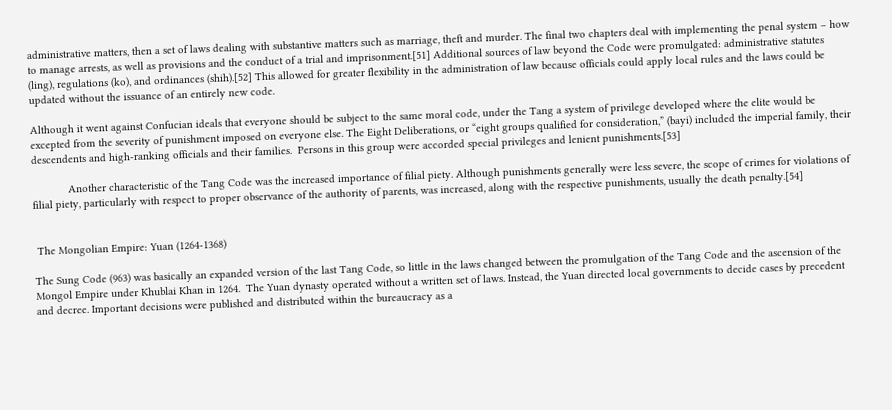administrative matters, then a set of laws dealing with substantive matters such as marriage, theft and murder. The final two chapters deal with implementing the penal system – how to manage arrests, as well as provisions and the conduct of a trial and imprisonment.[51] Additional sources of law beyond the Code were promulgated: administrative statutes (ling), regulations (ko), and ordinances (shih).[52] This allowed for greater flexibility in the administration of law because officials could apply local rules and the laws could be updated without the issuance of an entirely new code.

Although it went against Confucian ideals that everyone should be subject to the same moral code, under the Tang a system of privilege developed where the elite would be excepted from the severity of punishment imposed on everyone else. The Eight Deliberations, or “eight groups qualified for consideration,” (bayi) included the imperial family, their descendents and high-ranking officials and their families.  Persons in this group were accorded special privileges and lenient punishments.[53]

            Another characteristic of the Tang Code was the increased importance of filial piety. Although punishments generally were less severe, the scope of crimes for violations of filial piety, particularly with respect to proper observance of the authority of parents, was increased, along with the respective punishments, usually the death penalty.[54]


 The Mongolian Empire: Yuan (1264-1368)

The Sung Code (963) was basically an expanded version of the last Tang Code, so little in the laws changed between the promulgation of the Tang Code and the ascension of the Mongol Empire under Khublai Khan in 1264.  The Yuan dynasty operated without a written set of laws. Instead, the Yuan directed local governments to decide cases by precedent and decree. Important decisions were published and distributed within the bureaucracy as a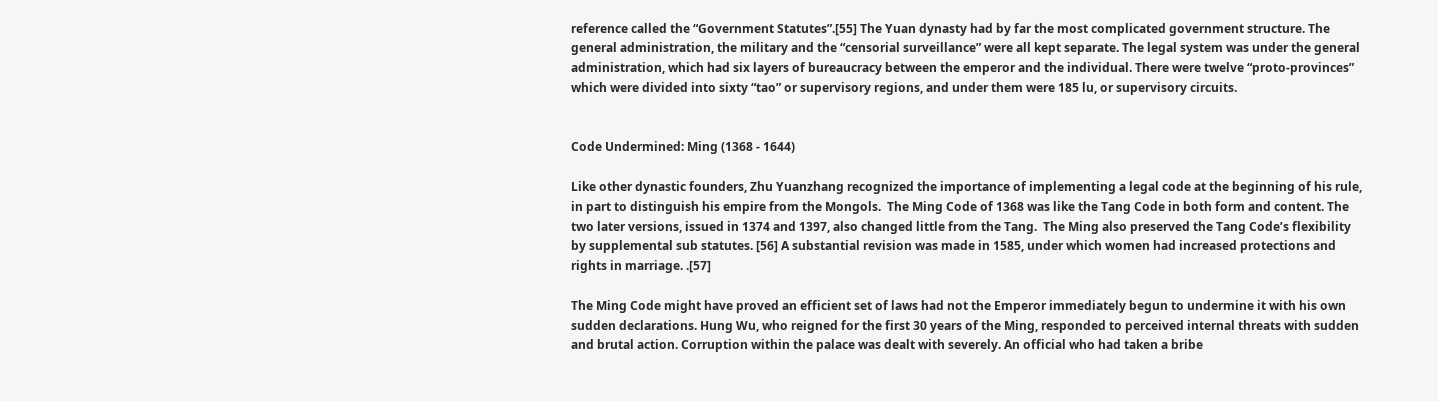reference called the “Government Statutes”.[55] The Yuan dynasty had by far the most complicated government structure. The general administration, the military and the “censorial surveillance” were all kept separate. The legal system was under the general administration, which had six layers of bureaucracy between the emperor and the individual. There were twelve “proto-provinces” which were divided into sixty “tao” or supervisory regions, and under them were 185 lu, or supervisory circuits.


Code Undermined: Ming (1368 - 1644)

Like other dynastic founders, Zhu Yuanzhang recognized the importance of implementing a legal code at the beginning of his rule, in part to distinguish his empire from the Mongols.  The Ming Code of 1368 was like the Tang Code in both form and content. The two later versions, issued in 1374 and 1397, also changed little from the Tang.  The Ming also preserved the Tang Code’s flexibility by supplemental sub statutes. [56] A substantial revision was made in 1585, under which women had increased protections and rights in marriage. .[57]

The Ming Code might have proved an efficient set of laws had not the Emperor immediately begun to undermine it with his own sudden declarations. Hung Wu, who reigned for the first 30 years of the Ming, responded to perceived internal threats with sudden and brutal action. Corruption within the palace was dealt with severely. An official who had taken a bribe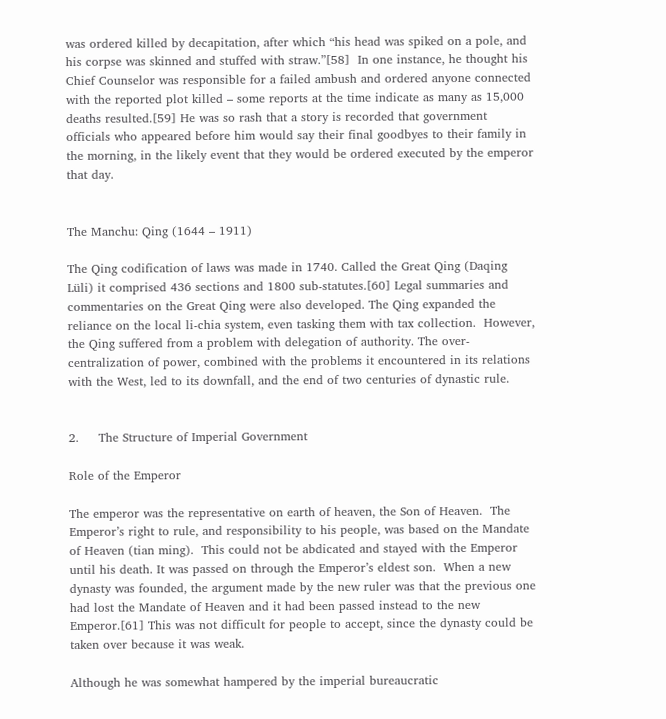was ordered killed by decapitation, after which “his head was spiked on a pole, and his corpse was skinned and stuffed with straw.”[58]  In one instance, he thought his Chief Counselor was responsible for a failed ambush and ordered anyone connected with the reported plot killed – some reports at the time indicate as many as 15,000 deaths resulted.[59] He was so rash that a story is recorded that government officials who appeared before him would say their final goodbyes to their family in the morning, in the likely event that they would be ordered executed by the emperor that day.


The Manchu: Qing (1644 – 1911)

The Qing codification of laws was made in 1740. Called the Great Qing (Daqing Lüli) it comprised 436 sections and 1800 sub-statutes.[60] Legal summaries and commentaries on the Great Qing were also developed. The Qing expanded the reliance on the local li-chia system, even tasking them with tax collection.  However, the Qing suffered from a problem with delegation of authority. The over-centralization of power, combined with the problems it encountered in its relations with the West, led to its downfall, and the end of two centuries of dynastic rule.


2.     The Structure of Imperial Government

Role of the Emperor

The emperor was the representative on earth of heaven, the Son of Heaven.  The Emperor’s right to rule, and responsibility to his people, was based on the Mandate of Heaven (tian ming).  This could not be abdicated and stayed with the Emperor until his death. It was passed on through the Emperor’s eldest son.  When a new dynasty was founded, the argument made by the new ruler was that the previous one had lost the Mandate of Heaven and it had been passed instead to the new Emperor.[61] This was not difficult for people to accept, since the dynasty could be taken over because it was weak.

Although he was somewhat hampered by the imperial bureaucratic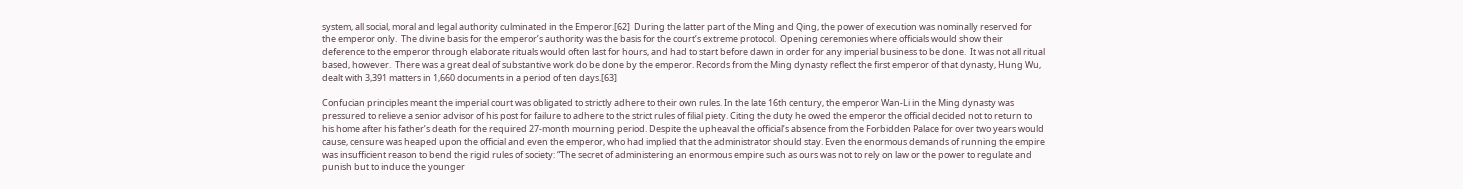system, all social, moral and legal authority culminated in the Emperor.[62]  During the latter part of the Ming and Qing, the power of execution was nominally reserved for the emperor only.  The divine basis for the emperor’s authority was the basis for the court’s extreme protocol.  Opening ceremonies where officials would show their deference to the emperor through elaborate rituals would often last for hours, and had to start before dawn in order for any imperial business to be done.  It was not all ritual based, however.  There was a great deal of substantive work do be done by the emperor. Records from the Ming dynasty reflect the first emperor of that dynasty, Hung Wu, dealt with 3,391 matters in 1,660 documents in a period of ten days.[63]

Confucian principles meant the imperial court was obligated to strictly adhere to their own rules. In the late 16th century, the emperor Wan-Li in the Ming dynasty was pressured to relieve a senior advisor of his post for failure to adhere to the strict rules of filial piety. Citing the duty he owed the emperor the official decided not to return to his home after his father’s death for the required 27-month mourning period. Despite the upheaval the official’s absence from the Forbidden Palace for over two years would cause, censure was heaped upon the official and even the emperor, who had implied that the administrator should stay. Even the enormous demands of running the empire was insufficient reason to bend the rigid rules of society: “The secret of administering an enormous empire such as ours was not to rely on law or the power to regulate and punish but to induce the younger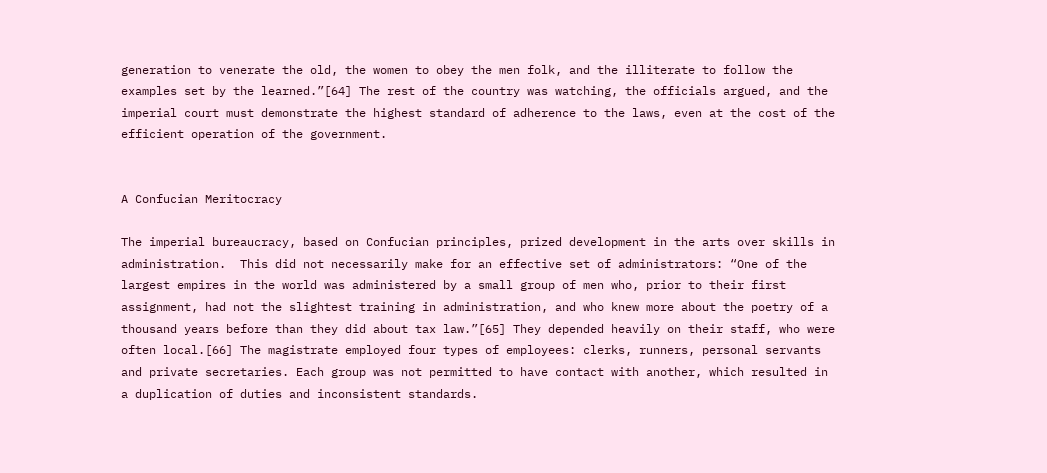generation to venerate the old, the women to obey the men folk, and the illiterate to follow the examples set by the learned.”[64] The rest of the country was watching, the officials argued, and the imperial court must demonstrate the highest standard of adherence to the laws, even at the cost of the efficient operation of the government.


A Confucian Meritocracy

The imperial bureaucracy, based on Confucian principles, prized development in the arts over skills in administration.  This did not necessarily make for an effective set of administrators: “One of the largest empires in the world was administered by a small group of men who, prior to their first assignment, had not the slightest training in administration, and who knew more about the poetry of a thousand years before than they did about tax law.”[65] They depended heavily on their staff, who were often local.[66] The magistrate employed four types of employees: clerks, runners, personal servants and private secretaries. Each group was not permitted to have contact with another, which resulted in a duplication of duties and inconsistent standards.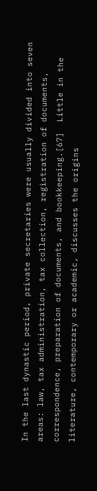In the last dynastic period, private secretaries were usually divided into seven areas: law, tax administration, tax collection, registration of documents, correspondence, preparation of documents, and bookkeeping.[67]  Little in the literature, contemporary or academic, discusses the origins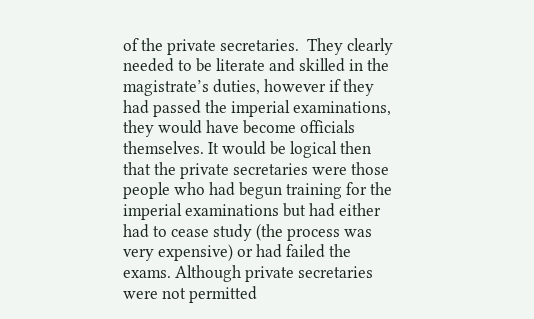of the private secretaries.  They clearly needed to be literate and skilled in the magistrate’s duties, however if they had passed the imperial examinations, they would have become officials themselves. It would be logical then that the private secretaries were those people who had begun training for the imperial examinations but had either had to cease study (the process was very expensive) or had failed the exams. Although private secretaries were not permitted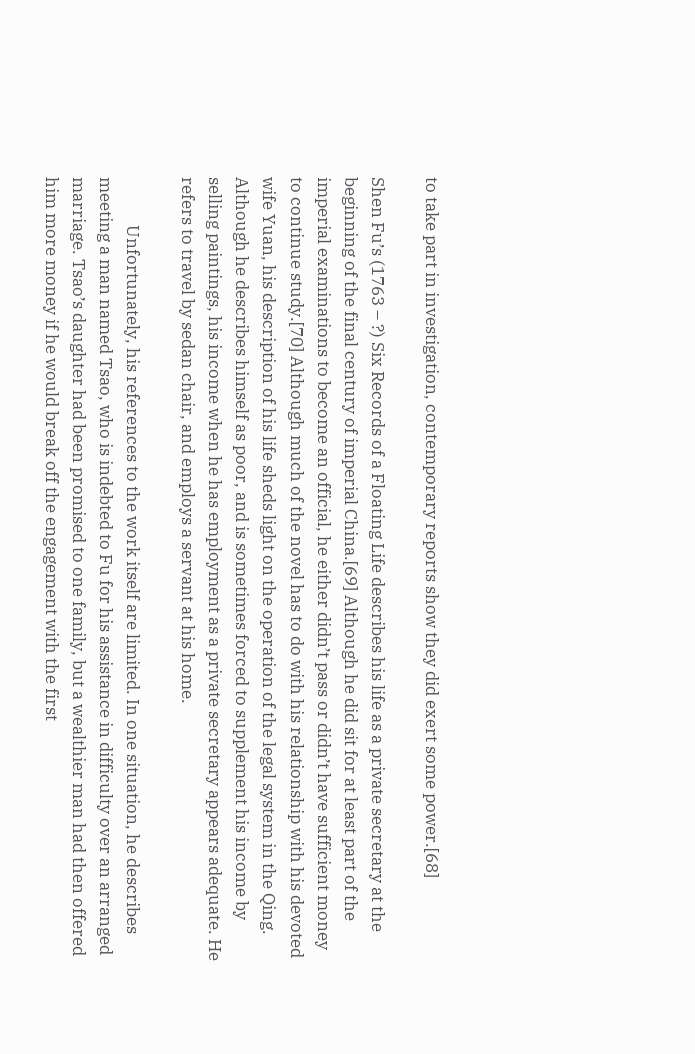to take part in investigation, contemporary reports show they did exert some power.[68]

Shen Fu’s (1763 – ?) Six Records of a Floating Life describes his life as a private secretary at the beginning of the final century of imperial China.[69] Although he did sit for at least part of the imperial examinations to become an official, he either didn’t pass or didn’t have sufficient money to continue study.[70] Although much of the novel has to do with his relationship with his devoted wife Yuan, his description of his life sheds light on the operation of the legal system in the Qing.  Although he describes himself as poor, and is sometimes forced to supplement his income by selling paintings, his income when he has employment as a private secretary appears adequate. He refers to travel by sedan chair, and employs a servant at his home.

            Unfortunately, his references to the work itself are limited. In one situation, he describes meeting a man named Tsao, who is indebted to Fu for his assistance in difficulty over an arranged marriage. Tsao’s daughter had been promised to one family, but a wealthier man had then offered him more money if he would break off the engagement with the first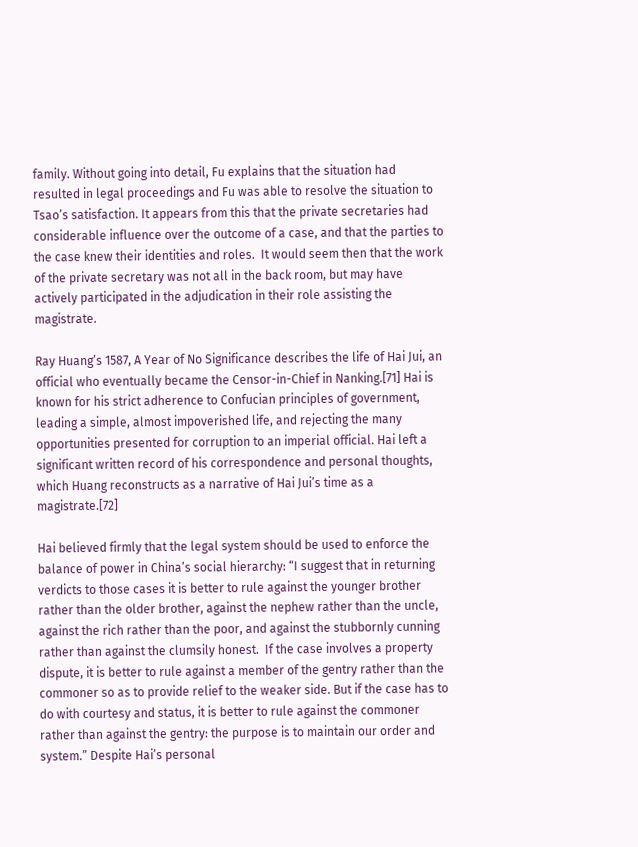family. Without going into detail, Fu explains that the situation had  resulted in legal proceedings and Fu was able to resolve the situation to Tsao’s satisfaction. It appears from this that the private secretaries had considerable influence over the outcome of a case, and that the parties to the case knew their identities and roles.  It would seem then that the work of the private secretary was not all in the back room, but may have actively participated in the adjudication in their role assisting the magistrate.

Ray Huang’s 1587, A Year of No Significance describes the life of Hai Jui, an official who eventually became the Censor-in-Chief in Nanking.[71] Hai is known for his strict adherence to Confucian principles of government, leading a simple, almost impoverished life, and rejecting the many opportunities presented for corruption to an imperial official. Hai left a significant written record of his correspondence and personal thoughts, which Huang reconstructs as a narrative of Hai Jui’s time as a magistrate.[72]

Hai believed firmly that the legal system should be used to enforce the balance of power in China’s social hierarchy: “I suggest that in returning verdicts to those cases it is better to rule against the younger brother rather than the older brother, against the nephew rather than the uncle, against the rich rather than the poor, and against the stubbornly cunning rather than against the clumsily honest.  If the case involves a property dispute, it is better to rule against a member of the gentry rather than the commoner so as to provide relief to the weaker side. But if the case has to do with courtesy and status, it is better to rule against the commoner rather than against the gentry: the purpose is to maintain our order and system.” Despite Hai’s personal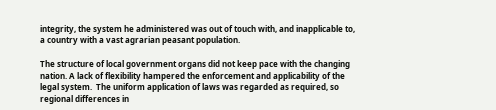integrity, the system he administered was out of touch with, and inapplicable to, a country with a vast agrarian peasant population.

The structure of local government organs did not keep pace with the changing nation. A lack of flexibility hampered the enforcement and applicability of the legal system.  The uniform application of laws was regarded as required, so regional differences in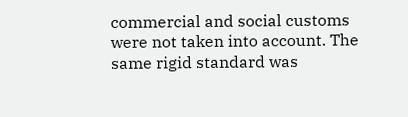commercial and social customs were not taken into account. The same rigid standard was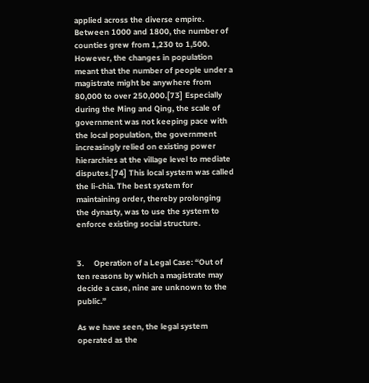applied across the diverse empire. Between 1000 and 1800, the number of counties grew from 1,230 to 1,500. However, the changes in population meant that the number of people under a magistrate might be anywhere from 80,000 to over 250,000.[73] Especially during the Ming and Qing, the scale of government was not keeping pace with the local population, the government increasingly relied on existing power hierarchies at the village level to mediate disputes.[74] This local system was called the li-chia. The best system for maintaining order, thereby prolonging the dynasty, was to use the system to enforce existing social structure.


3.     Operation of a Legal Case: “Out of ten reasons by which a magistrate may decide a case, nine are unknown to the public.”

As we have seen, the legal system operated as the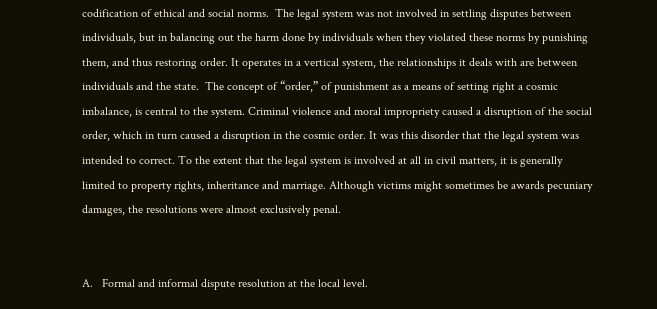codification of ethical and social norms.  The legal system was not involved in settling disputes between individuals, but in balancing out the harm done by individuals when they violated these norms by punishing them, and thus restoring order. It operates in a vertical system, the relationships it deals with are between individuals and the state.  The concept of “order,” of punishment as a means of setting right a cosmic imbalance, is central to the system. Criminal violence and moral impropriety caused a disruption of the social order, which in turn caused a disruption in the cosmic order. It was this disorder that the legal system was intended to correct. To the extent that the legal system is involved at all in civil matters, it is generally limited to property rights, inheritance and marriage. Although victims might sometimes be awards pecuniary damages, the resolutions were almost exclusively penal.


A.   Formal and informal dispute resolution at the local level.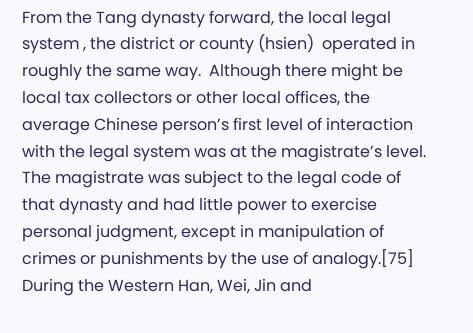From the Tang dynasty forward, the local legal system , the district or county (hsien)  operated in roughly the same way.  Although there might be local tax collectors or other local offices, the average Chinese person’s first level of interaction with the legal system was at the magistrate’s level. The magistrate was subject to the legal code of that dynasty and had little power to exercise personal judgment, except in manipulation of crimes or punishments by the use of analogy.[75] During the Western Han, Wei, Jin and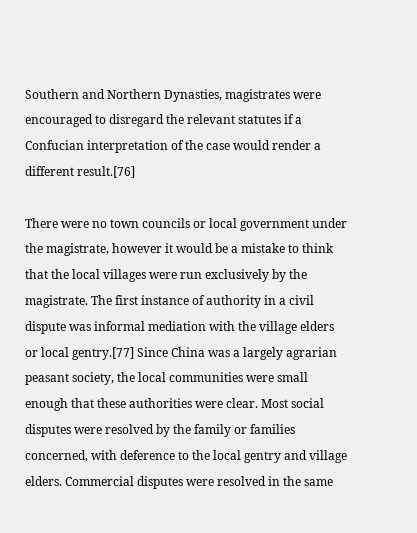Southern and Northern Dynasties, magistrates were encouraged to disregard the relevant statutes if a Confucian interpretation of the case would render a different result.[76]

There were no town councils or local government under the magistrate, however it would be a mistake to think that the local villages were run exclusively by the magistrate. The first instance of authority in a civil dispute was informal mediation with the village elders or local gentry.[77] Since China was a largely agrarian peasant society, the local communities were small enough that these authorities were clear. Most social disputes were resolved by the family or families concerned, with deference to the local gentry and village elders. Commercial disputes were resolved in the same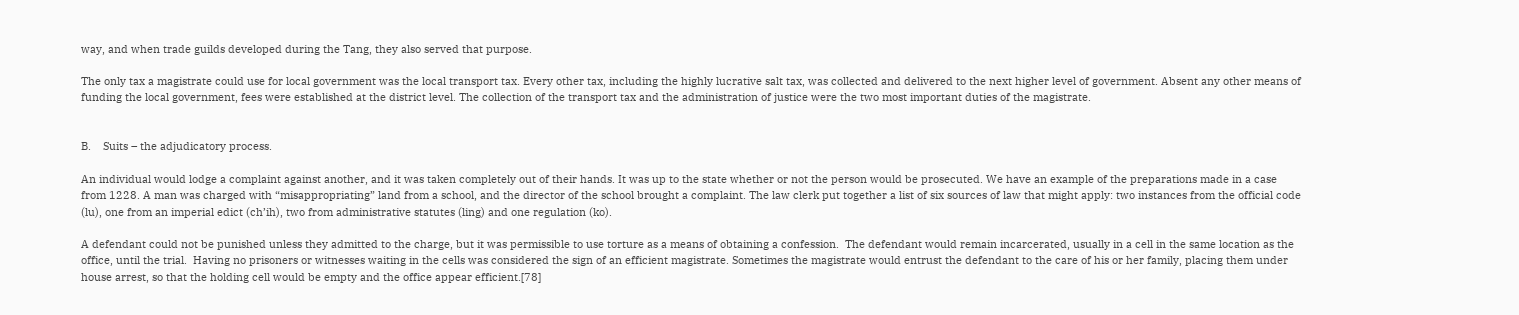way, and when trade guilds developed during the Tang, they also served that purpose.

The only tax a magistrate could use for local government was the local transport tax. Every other tax, including the highly lucrative salt tax, was collected and delivered to the next higher level of government. Absent any other means of funding the local government, fees were established at the district level. The collection of the transport tax and the administration of justice were the two most important duties of the magistrate.


B.    Suits – the adjudicatory process.

An individual would lodge a complaint against another, and it was taken completely out of their hands. It was up to the state whether or not the person would be prosecuted. We have an example of the preparations made in a case from 1228. A man was charged with “misappropriating” land from a school, and the director of the school brought a complaint. The law clerk put together a list of six sources of law that might apply: two instances from the official code (lu), one from an imperial edict (ch’ih), two from administrative statutes (ling) and one regulation (ko).

A defendant could not be punished unless they admitted to the charge, but it was permissible to use torture as a means of obtaining a confession.  The defendant would remain incarcerated, usually in a cell in the same location as the office, until the trial.  Having no prisoners or witnesses waiting in the cells was considered the sign of an efficient magistrate. Sometimes the magistrate would entrust the defendant to the care of his or her family, placing them under house arrest, so that the holding cell would be empty and the office appear efficient.[78]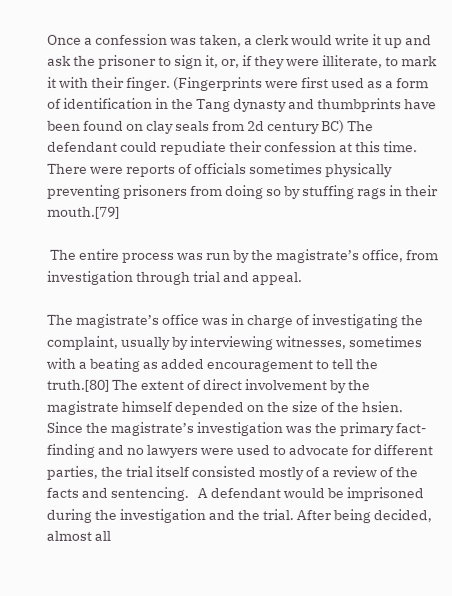Once a confession was taken, a clerk would write it up and ask the prisoner to sign it, or, if they were illiterate, to mark it with their finger. (Fingerprints were first used as a form of identification in the Tang dynasty and thumbprints have been found on clay seals from 2d century BC) The defendant could repudiate their confession at this time. There were reports of officials sometimes physically preventing prisoners from doing so by stuffing rags in their mouth.[79]

 The entire process was run by the magistrate’s office, from investigation through trial and appeal.

The magistrate’s office was in charge of investigating the complaint, usually by interviewing witnesses, sometimes with a beating as added encouragement to tell the truth.[80] The extent of direct involvement by the magistrate himself depended on the size of the hsien.   Since the magistrate’s investigation was the primary fact-finding and no lawyers were used to advocate for different parties, the trial itself consisted mostly of a review of the facts and sentencing.   A defendant would be imprisoned during the investigation and the trial. After being decided, almost all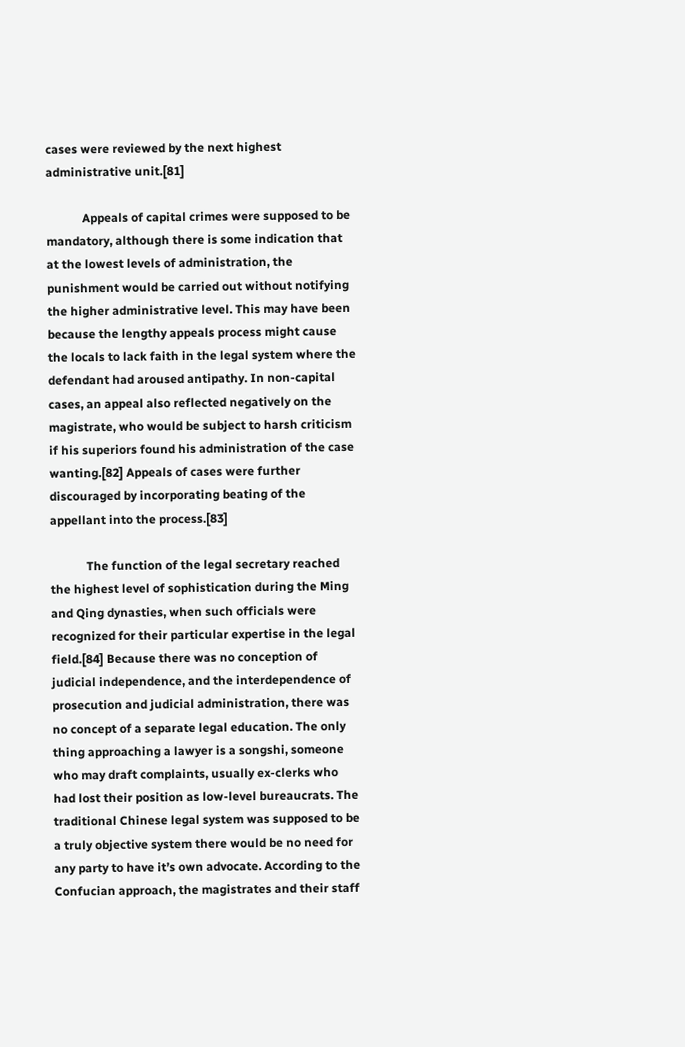cases were reviewed by the next highest administrative unit.[81]

            Appeals of capital crimes were supposed to be mandatory, although there is some indication that at the lowest levels of administration, the punishment would be carried out without notifying the higher administrative level. This may have been because the lengthy appeals process might cause the locals to lack faith in the legal system where the defendant had aroused antipathy. In non-capital cases, an appeal also reflected negatively on the magistrate, who would be subject to harsh criticism if his superiors found his administration of the case wanting.[82] Appeals of cases were further discouraged by incorporating beating of the appellant into the process.[83]

            The function of the legal secretary reached the highest level of sophistication during the Ming and Qing dynasties, when such officials were recognized for their particular expertise in the legal field.[84] Because there was no conception of judicial independence, and the interdependence of prosecution and judicial administration, there was no concept of a separate legal education. The only thing approaching a lawyer is a songshi, someone who may draft complaints, usually ex-clerks who had lost their position as low-level bureaucrats. The traditional Chinese legal system was supposed to be a truly objective system there would be no need for any party to have it’s own advocate. According to the Confucian approach, the magistrates and their staff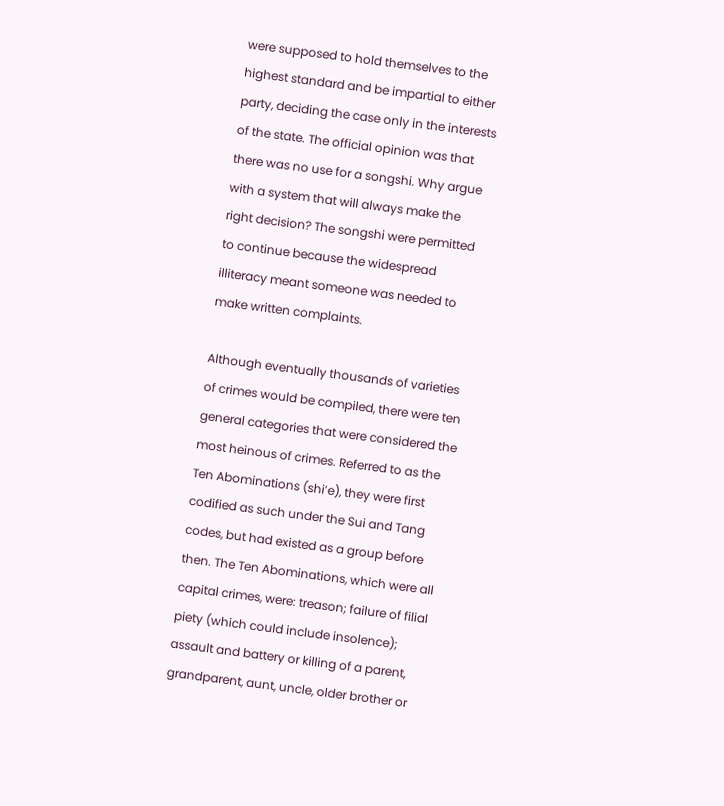were supposed to hold themselves to the highest standard and be impartial to either party, deciding the case only in the interests of the state. The official opinion was that there was no use for a songshi. Why argue with a system that will always make the right decision? The songshi were permitted to continue because the widespread illiteracy meant someone was needed to make written complaints.

Although eventually thousands of varieties of crimes would be compiled, there were ten general categories that were considered the most heinous of crimes. Referred to as the Ten Abominations (shi’e), they were first codified as such under the Sui and Tang codes, but had existed as a group before then. The Ten Abominations, which were all capital crimes, were: treason; failure of filial piety (which could include insolence); assault and battery or killing of a parent, grandparent, aunt, uncle, older brother or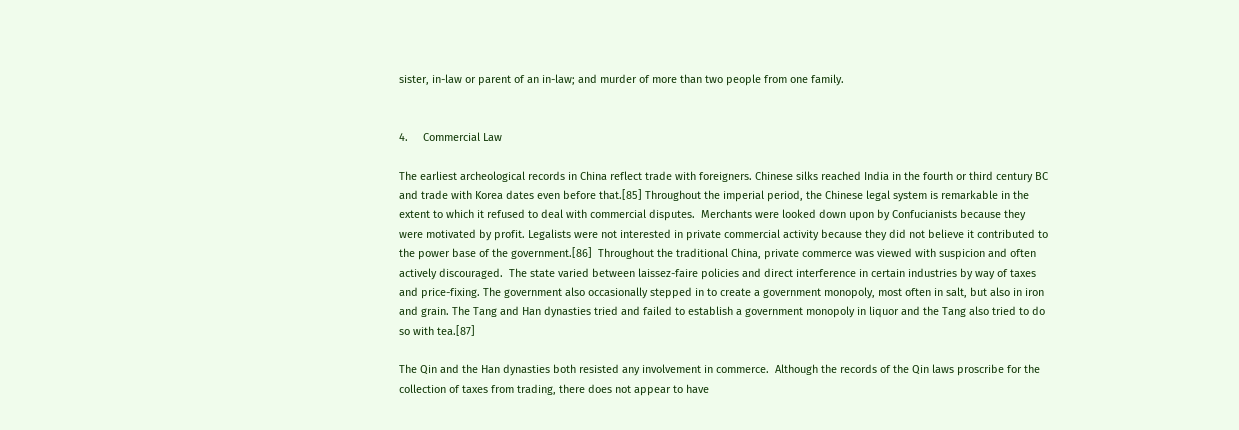sister, in-law or parent of an in-law; and murder of more than two people from one family.


4.     Commercial Law

The earliest archeological records in China reflect trade with foreigners. Chinese silks reached India in the fourth or third century BC and trade with Korea dates even before that.[85] Throughout the imperial period, the Chinese legal system is remarkable in the extent to which it refused to deal with commercial disputes.  Merchants were looked down upon by Confucianists because they were motivated by profit. Legalists were not interested in private commercial activity because they did not believe it contributed to the power base of the government.[86]  Throughout the traditional China, private commerce was viewed with suspicion and often actively discouraged.  The state varied between laissez-faire policies and direct interference in certain industries by way of taxes and price-fixing. The government also occasionally stepped in to create a government monopoly, most often in salt, but also in iron and grain. The Tang and Han dynasties tried and failed to establish a government monopoly in liquor and the Tang also tried to do so with tea.[87]

The Qin and the Han dynasties both resisted any involvement in commerce.  Although the records of the Qin laws proscribe for the collection of taxes from trading, there does not appear to have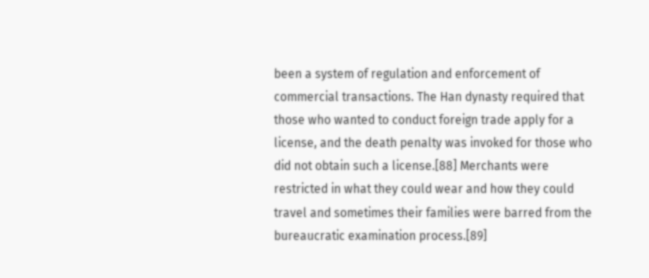been a system of regulation and enforcement of commercial transactions. The Han dynasty required that those who wanted to conduct foreign trade apply for a license, and the death penalty was invoked for those who did not obtain such a license.[88] Merchants were restricted in what they could wear and how they could travel and sometimes their families were barred from the bureaucratic examination process.[89]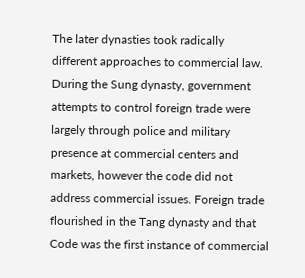The later dynasties took radically different approaches to commercial law.  During the Sung dynasty, government attempts to control foreign trade were largely through police and military presence at commercial centers and markets, however the code did not address commercial issues. Foreign trade flourished in the Tang dynasty and that Code was the first instance of commercial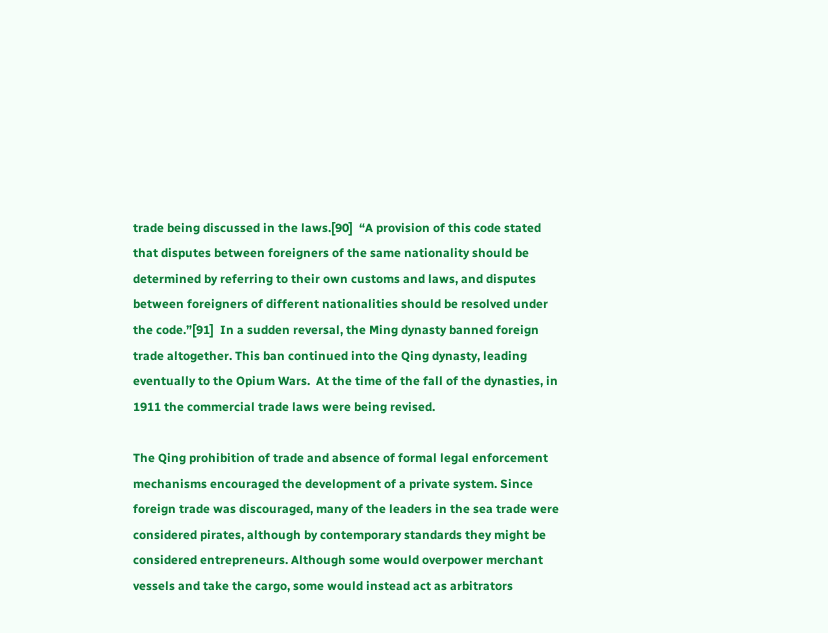trade being discussed in the laws.[90]  “A provision of this code stated that disputes between foreigners of the same nationality should be determined by referring to their own customs and laws, and disputes between foreigners of different nationalities should be resolved under the code.”[91]  In a sudden reversal, the Ming dynasty banned foreign trade altogether. This ban continued into the Qing dynasty, leading eventually to the Opium Wars.  At the time of the fall of the dynasties, in 1911 the commercial trade laws were being revised.

The Qing prohibition of trade and absence of formal legal enforcement mechanisms encouraged the development of a private system. Since foreign trade was discouraged, many of the leaders in the sea trade were considered pirates, although by contemporary standards they might be considered entrepreneurs. Although some would overpower merchant vessels and take the cargo, some would instead act as arbitrators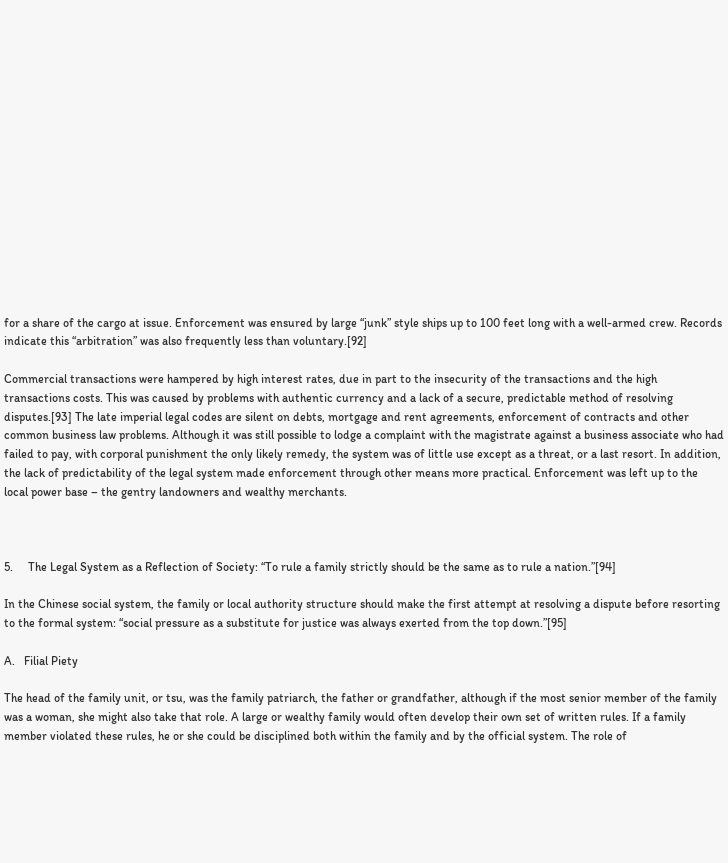for a share of the cargo at issue. Enforcement was ensured by large “junk” style ships up to 100 feet long with a well-armed crew. Records indicate this “arbitration” was also frequently less than voluntary.[92]

Commercial transactions were hampered by high interest rates, due in part to the insecurity of the transactions and the high transactions costs. This was caused by problems with authentic currency and a lack of a secure, predictable method of resolving disputes.[93] The late imperial legal codes are silent on debts, mortgage and rent agreements, enforcement of contracts and other common business law problems. Although it was still possible to lodge a complaint with the magistrate against a business associate who had failed to pay, with corporal punishment the only likely remedy, the system was of little use except as a threat, or a last resort. In addition, the lack of predictability of the legal system made enforcement through other means more practical. Enforcement was left up to the local power base – the gentry landowners and wealthy merchants.



5.     The Legal System as a Reflection of Society: “To rule a family strictly should be the same as to rule a nation.”[94]

In the Chinese social system, the family or local authority structure should make the first attempt at resolving a dispute before resorting to the formal system: “social pressure as a substitute for justice was always exerted from the top down.”[95]

A.   Filial Piety

The head of the family unit, or tsu, was the family patriarch, the father or grandfather, although if the most senior member of the family was a woman, she might also take that role. A large or wealthy family would often develop their own set of written rules. If a family member violated these rules, he or she could be disciplined both within the family and by the official system. The role of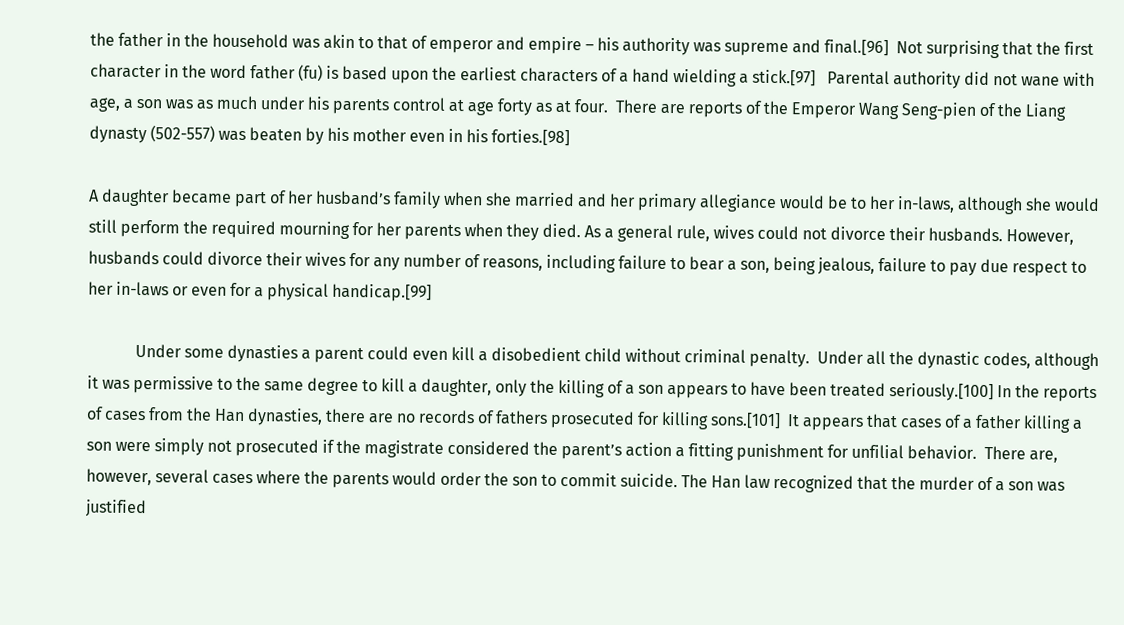the father in the household was akin to that of emperor and empire – his authority was supreme and final.[96]  Not surprising that the first character in the word father (fu) is based upon the earliest characters of a hand wielding a stick.[97]   Parental authority did not wane with age, a son was as much under his parents control at age forty as at four.  There are reports of the Emperor Wang Seng-pien of the Liang dynasty (502-557) was beaten by his mother even in his forties.[98]

A daughter became part of her husband’s family when she married and her primary allegiance would be to her in-laws, although she would still perform the required mourning for her parents when they died. As a general rule, wives could not divorce their husbands. However, husbands could divorce their wives for any number of reasons, including failure to bear a son, being jealous, failure to pay due respect to her in-laws or even for a physical handicap.[99]

            Under some dynasties a parent could even kill a disobedient child without criminal penalty.  Under all the dynastic codes, although it was permissive to the same degree to kill a daughter, only the killing of a son appears to have been treated seriously.[100] In the reports of cases from the Han dynasties, there are no records of fathers prosecuted for killing sons.[101]  It appears that cases of a father killing a son were simply not prosecuted if the magistrate considered the parent’s action a fitting punishment for unfilial behavior.  There are, however, several cases where the parents would order the son to commit suicide. The Han law recognized that the murder of a son was justified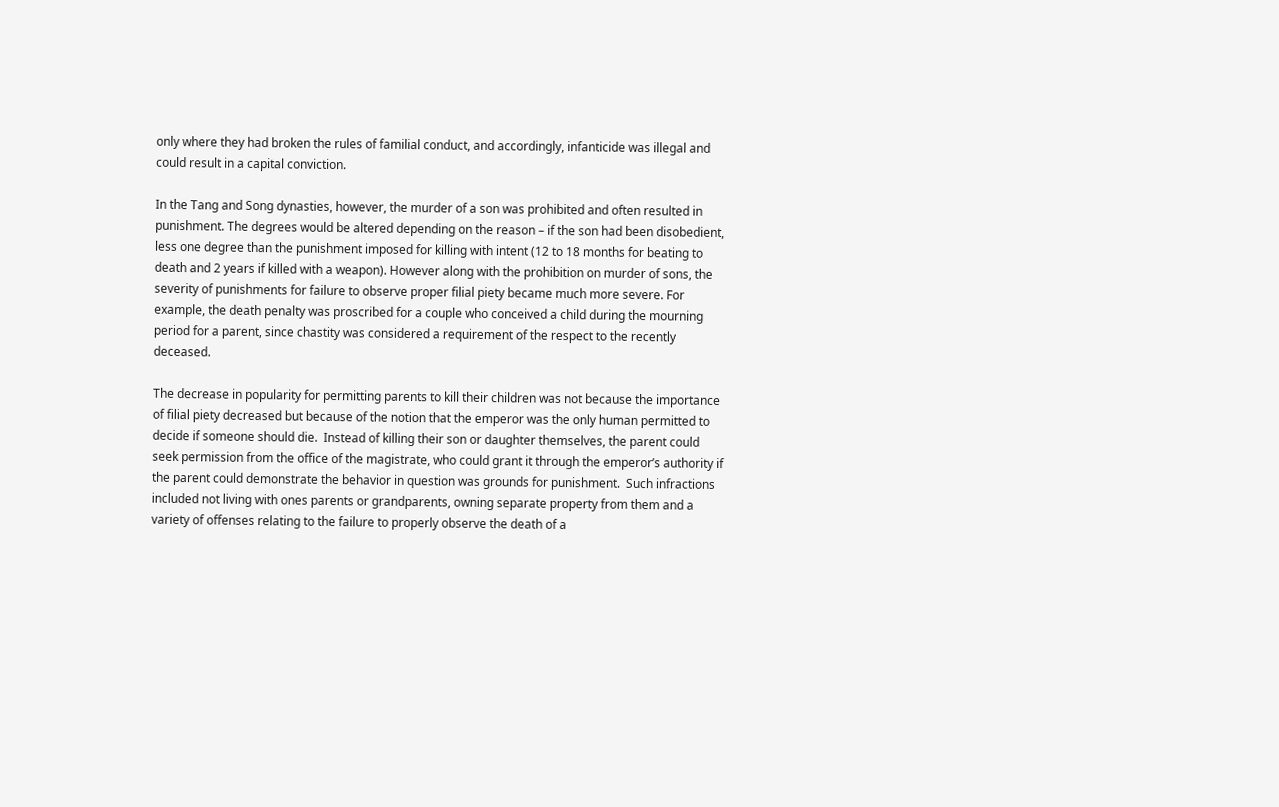only where they had broken the rules of familial conduct, and accordingly, infanticide was illegal and could result in a capital conviction.

In the Tang and Song dynasties, however, the murder of a son was prohibited and often resulted in punishment. The degrees would be altered depending on the reason – if the son had been disobedient, less one degree than the punishment imposed for killing with intent (12 to 18 months for beating to death and 2 years if killed with a weapon). However along with the prohibition on murder of sons, the severity of punishments for failure to observe proper filial piety became much more severe. For example, the death penalty was proscribed for a couple who conceived a child during the mourning period for a parent, since chastity was considered a requirement of the respect to the recently deceased.

The decrease in popularity for permitting parents to kill their children was not because the importance of filial piety decreased but because of the notion that the emperor was the only human permitted to decide if someone should die.  Instead of killing their son or daughter themselves, the parent could seek permission from the office of the magistrate, who could grant it through the emperor’s authority if the parent could demonstrate the behavior in question was grounds for punishment.  Such infractions included not living with ones parents or grandparents, owning separate property from them and a variety of offenses relating to the failure to properly observe the death of a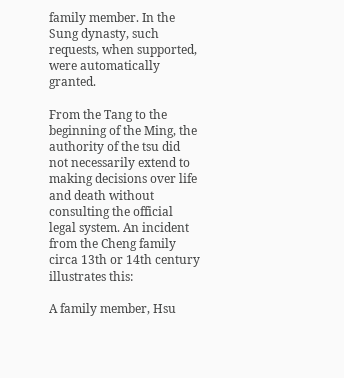family member. In the Sung dynasty, such requests, when supported, were automatically granted.

From the Tang to the beginning of the Ming, the authority of the tsu did not necessarily extend to making decisions over life and death without consulting the official legal system. An incident from the Cheng family circa 13th or 14th century illustrates this:

A family member, Hsu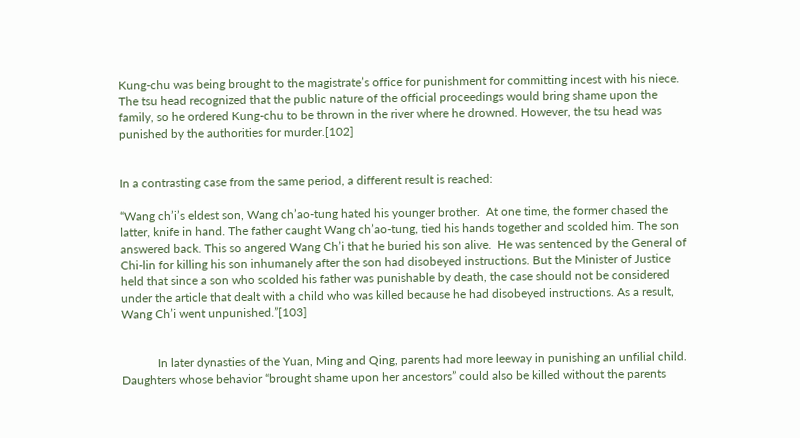Kung-chu was being brought to the magistrate’s office for punishment for committing incest with his niece. The tsu head recognized that the public nature of the official proceedings would bring shame upon the family, so he ordered Kung-chu to be thrown in the river where he drowned. However, the tsu head was punished by the authorities for murder.[102]


In a contrasting case from the same period, a different result is reached:

“Wang ch’i’s eldest son, Wang ch’ao-tung hated his younger brother.  At one time, the former chased the latter, knife in hand. The father caught Wang ch’ao-tung, tied his hands together and scolded him. The son answered back. This so angered Wang Ch’i that he buried his son alive.  He was sentenced by the General of Chi-lin for killing his son inhumanely after the son had disobeyed instructions. But the Minister of Justice held that since a son who scolded his father was punishable by death, the case should not be considered under the article that dealt with a child who was killed because he had disobeyed instructions. As a result, Wang Ch’i went unpunished.”[103]


            In later dynasties of the Yuan, Ming and Qing, parents had more leeway in punishing an unfilial child.  Daughters whose behavior “brought shame upon her ancestors” could also be killed without the parents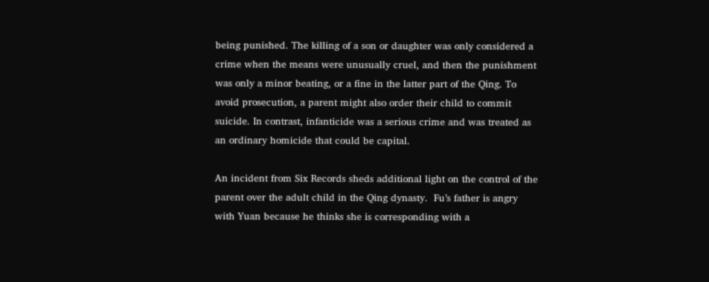being punished. The killing of a son or daughter was only considered a crime when the means were unusually cruel, and then the punishment was only a minor beating, or a fine in the latter part of the Qing. To avoid prosecution, a parent might also order their child to commit suicide. In contrast, infanticide was a serious crime and was treated as an ordinary homicide that could be capital.

An incident from Six Records sheds additional light on the control of the parent over the adult child in the Qing dynasty.  Fu’s father is angry with Yuan because he thinks she is corresponding with a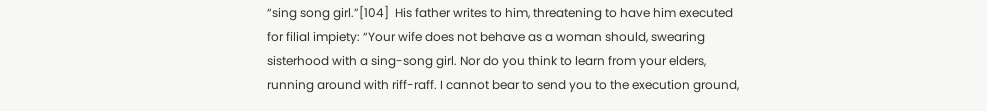“sing song girl.”[104]  His father writes to him, threatening to have him executed for filial impiety: “Your wife does not behave as a woman should, swearing sisterhood with a sing-song girl. Nor do you think to learn from your elders, running around with riff-raff. I cannot bear to send you to the execution ground,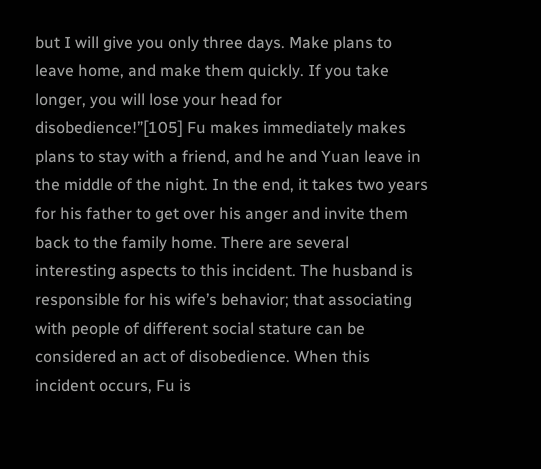but I will give you only three days. Make plans to leave home, and make them quickly. If you take longer, you will lose your head for disobedience!”[105] Fu makes immediately makes plans to stay with a friend, and he and Yuan leave in the middle of the night. In the end, it takes two years for his father to get over his anger and invite them back to the family home. There are several interesting aspects to this incident. The husband is responsible for his wife’s behavior; that associating with people of different social stature can be considered an act of disobedience. When this incident occurs, Fu is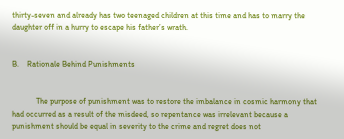thirty-seven and already has two teenaged children at this time and has to marry the daughter off in a hurry to escape his father’s wrath.


B.    Rationale Behind Punishments


            The purpose of punishment was to restore the imbalance in cosmic harmony that had occurred as a result of the misdeed, so repentance was irrelevant because a punishment should be equal in severity to the crime and regret does not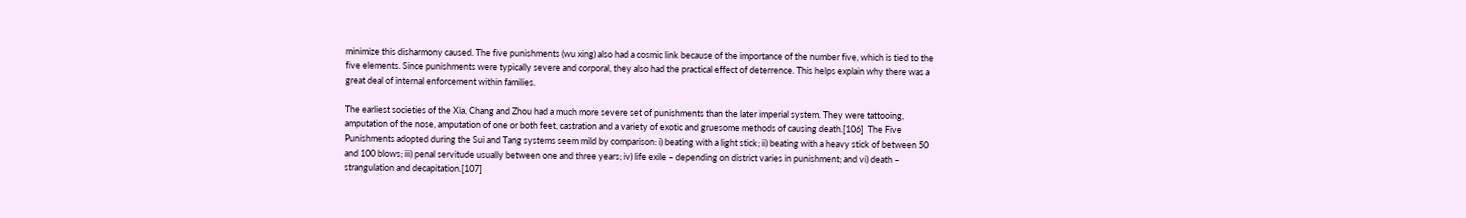minimize this disharmony caused. The five punishments (wu xing) also had a cosmic link because of the importance of the number five, which is tied to the five elements. Since punishments were typically severe and corporal, they also had the practical effect of deterrence. This helps explain why there was a great deal of internal enforcement within families.

The earliest societies of the Xia, Chang and Zhou had a much more severe set of punishments than the later imperial system. They were tattooing, amputation of the nose, amputation of one or both feet, castration and a variety of exotic and gruesome methods of causing death.[106]  The Five Punishments adopted during the Sui and Tang systems seem mild by comparison: i) beating with a light stick; ii) beating with a heavy stick of between 50 and 100 blows; iii) penal servitude usually between one and three years; iv) life exile – depending on district varies in punishment; and vi) death – strangulation and decapitation.[107]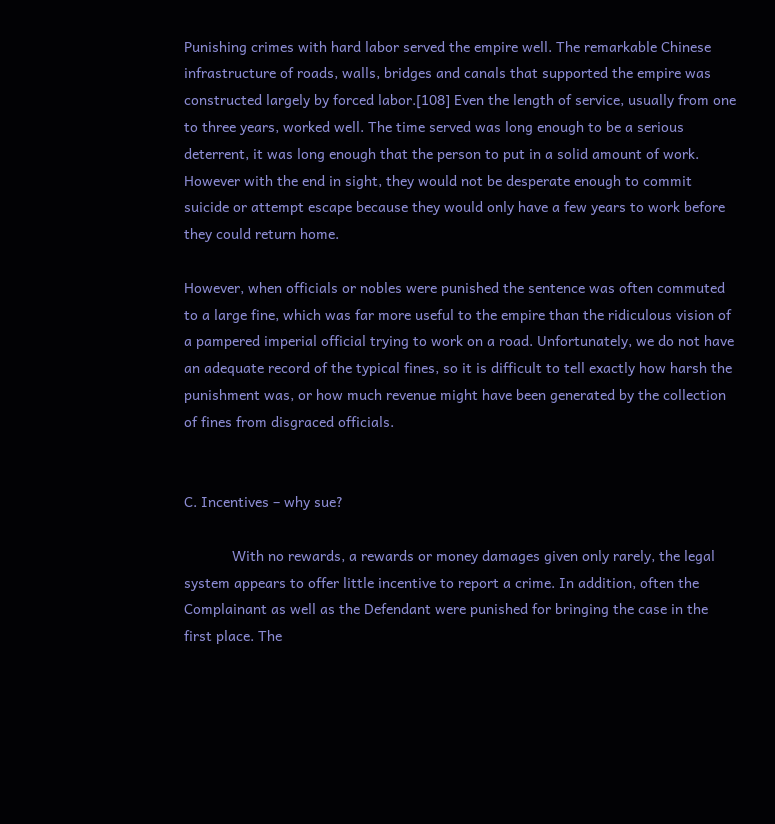Punishing crimes with hard labor served the empire well. The remarkable Chinese infrastructure of roads, walls, bridges and canals that supported the empire was constructed largely by forced labor.[108] Even the length of service, usually from one to three years, worked well. The time served was long enough to be a serious deterrent, it was long enough that the person to put in a solid amount of work.  However with the end in sight, they would not be desperate enough to commit suicide or attempt escape because they would only have a few years to work before they could return home.

However, when officials or nobles were punished the sentence was often commuted to a large fine, which was far more useful to the empire than the ridiculous vision of a pampered imperial official trying to work on a road. Unfortunately, we do not have an adequate record of the typical fines, so it is difficult to tell exactly how harsh the punishment was, or how much revenue might have been generated by the collection of fines from disgraced officials.


C. Incentives – why sue?

            With no rewards, a rewards or money damages given only rarely, the legal system appears to offer little incentive to report a crime. In addition, often the Complainant as well as the Defendant were punished for bringing the case in the first place. The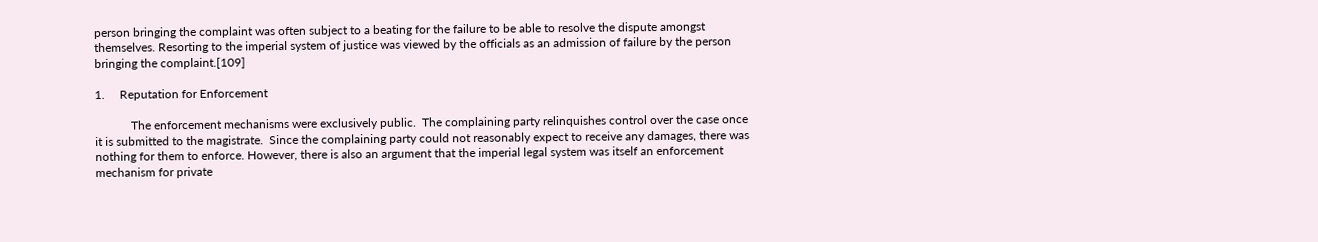person bringing the complaint was often subject to a beating for the failure to be able to resolve the dispute amongst themselves. Resorting to the imperial system of justice was viewed by the officials as an admission of failure by the person bringing the complaint.[109]

1.     Reputation for Enforcement

            The enforcement mechanisms were exclusively public.  The complaining party relinquishes control over the case once it is submitted to the magistrate.  Since the complaining party could not reasonably expect to receive any damages, there was nothing for them to enforce. However, there is also an argument that the imperial legal system was itself an enforcement mechanism for private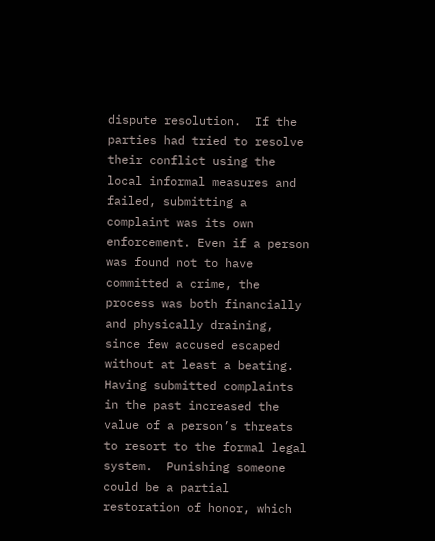dispute resolution.  If the parties had tried to resolve their conflict using the local informal measures and failed, submitting a complaint was its own enforcement. Even if a person was found not to have committed a crime, the process was both financially and physically draining, since few accused escaped without at least a beating. Having submitted complaints in the past increased the value of a person’s threats to resort to the formal legal system.  Punishing someone could be a partial restoration of honor, which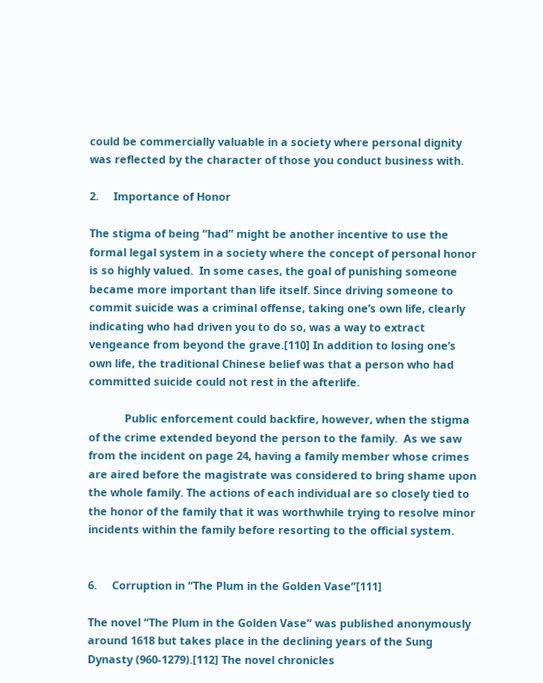could be commercially valuable in a society where personal dignity was reflected by the character of those you conduct business with.

2.     Importance of Honor

The stigma of being “had” might be another incentive to use the formal legal system in a society where the concept of personal honor is so highly valued.  In some cases, the goal of punishing someone became more important than life itself. Since driving someone to commit suicide was a criminal offense, taking one’s own life, clearly indicating who had driven you to do so, was a way to extract vengeance from beyond the grave.[110] In addition to losing one’s own life, the traditional Chinese belief was that a person who had committed suicide could not rest in the afterlife.

            Public enforcement could backfire, however, when the stigma of the crime extended beyond the person to the family.  As we saw from the incident on page 24, having a family member whose crimes are aired before the magistrate was considered to bring shame upon the whole family. The actions of each individual are so closely tied to the honor of the family that it was worthwhile trying to resolve minor incidents within the family before resorting to the official system.


6.     Corruption in “The Plum in the Golden Vase”[111]

The novel “The Plum in the Golden Vase” was published anonymously around 1618 but takes place in the declining years of the Sung Dynasty (960-1279).[112] The novel chronicles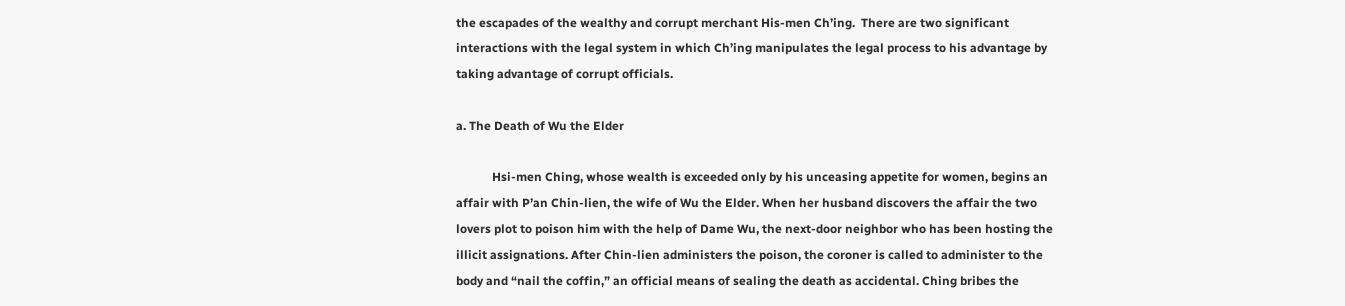the escapades of the wealthy and corrupt merchant His-men Ch’ing.  There are two significant interactions with the legal system in which Ch’ing manipulates the legal process to his advantage by taking advantage of corrupt officials.

a. The Death of Wu the Elder

            Hsi-men Ching, whose wealth is exceeded only by his unceasing appetite for women, begins an affair with P’an Chin-lien, the wife of Wu the Elder. When her husband discovers the affair the two lovers plot to poison him with the help of Dame Wu, the next-door neighbor who has been hosting the illicit assignations. After Chin-lien administers the poison, the coroner is called to administer to the body and “nail the coffin,” an official means of sealing the death as accidental. Ching bribes the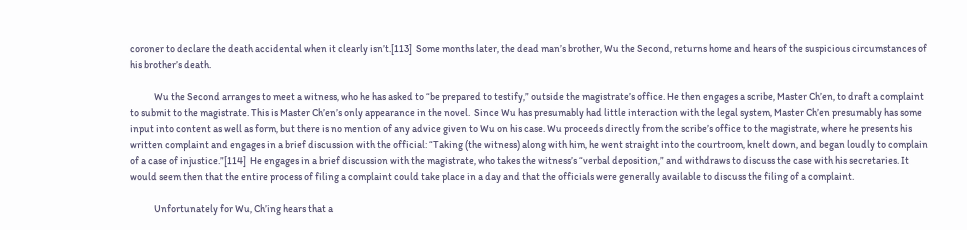coroner to declare the death accidental when it clearly isn’t.[113]  Some months later, the dead man’s brother, Wu the Second, returns home and hears of the suspicious circumstances of his brother’s death.

            Wu the Second arranges to meet a witness, who he has asked to “be prepared to testify,” outside the magistrate’s office. He then engages a scribe, Master Ch’en, to draft a complaint to submit to the magistrate. This is Master Ch’en’s only appearance in the novel.  Since Wu has presumably had little interaction with the legal system, Master Ch’en presumably has some input into content as well as form, but there is no mention of any advice given to Wu on his case. Wu proceeds directly from the scribe’s office to the magistrate, where he presents his written complaint and engages in a brief discussion with the official: “Taking (the witness) along with him, he went straight into the courtroom, knelt down, and began loudly to complain of a case of injustice.”[114]  He engages in a brief discussion with the magistrate, who takes the witness’s “verbal deposition,” and withdraws to discuss the case with his secretaries. It would seem then that the entire process of filing a complaint could take place in a day and that the officials were generally available to discuss the filing of a complaint.

            Unfortunately for Wu, Ch’ing hears that a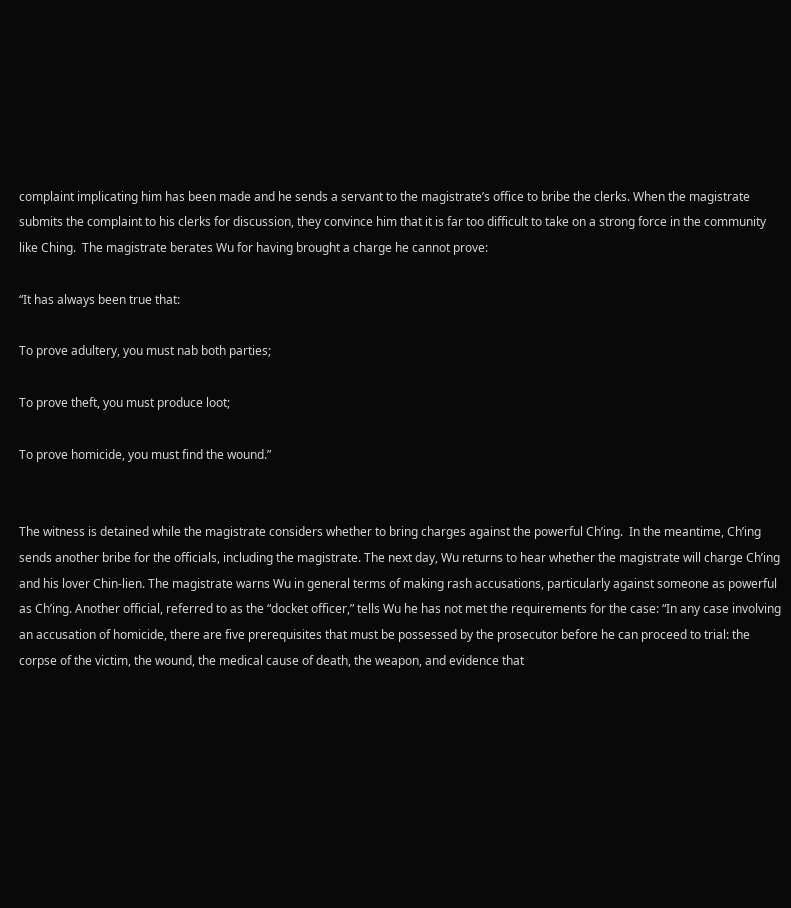complaint implicating him has been made and he sends a servant to the magistrate’s office to bribe the clerks. When the magistrate submits the complaint to his clerks for discussion, they convince him that it is far too difficult to take on a strong force in the community like Ching.  The magistrate berates Wu for having brought a charge he cannot prove:

“It has always been true that:

To prove adultery, you must nab both parties;

To prove theft, you must produce loot;

To prove homicide, you must find the wound.”


The witness is detained while the magistrate considers whether to bring charges against the powerful Ch’ing.  In the meantime, Ch’ing sends another bribe for the officials, including the magistrate. The next day, Wu returns to hear whether the magistrate will charge Ch’ing and his lover Chin-lien. The magistrate warns Wu in general terms of making rash accusations, particularly against someone as powerful as Ch’ing. Another official, referred to as the “docket officer,” tells Wu he has not met the requirements for the case: “In any case involving an accusation of homicide, there are five prerequisites that must be possessed by the prosecutor before he can proceed to trial: the corpse of the victim, the wound, the medical cause of death, the weapon, and evidence that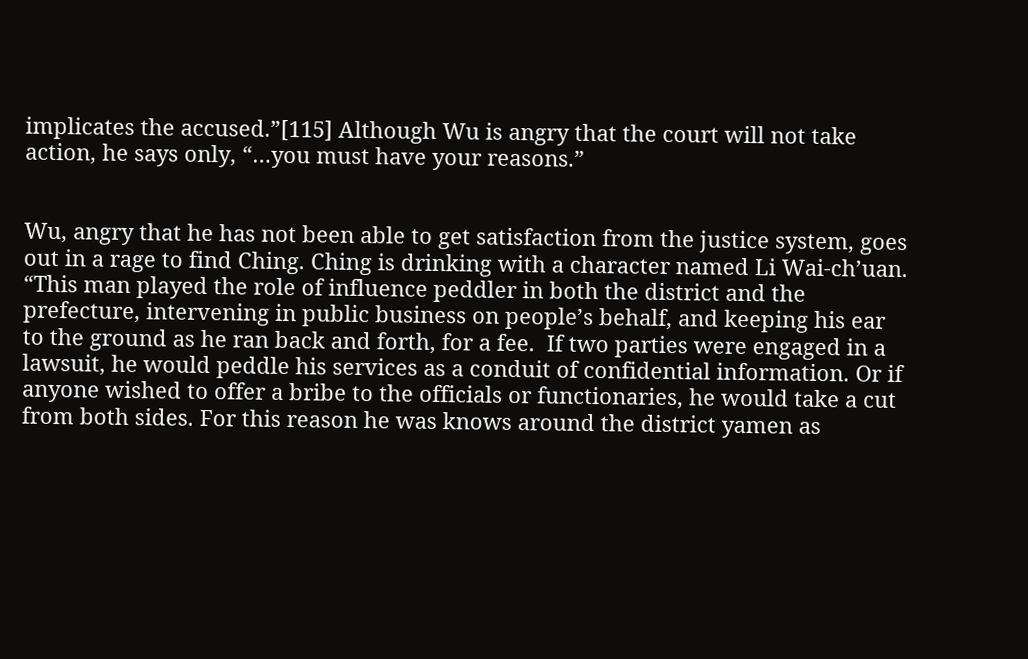implicates the accused.”[115] Although Wu is angry that the court will not take action, he says only, “…you must have your reasons.”


Wu, angry that he has not been able to get satisfaction from the justice system, goes out in a rage to find Ching. Ching is drinking with a character named Li Wai-ch’uan. “This man played the role of influence peddler in both the district and the prefecture, intervening in public business on people’s behalf, and keeping his ear to the ground as he ran back and forth, for a fee.  If two parties were engaged in a lawsuit, he would peddle his services as a conduit of confidential information. Or if anyone wished to offer a bribe to the officials or functionaries, he would take a cut from both sides. For this reason he was knows around the district yamen as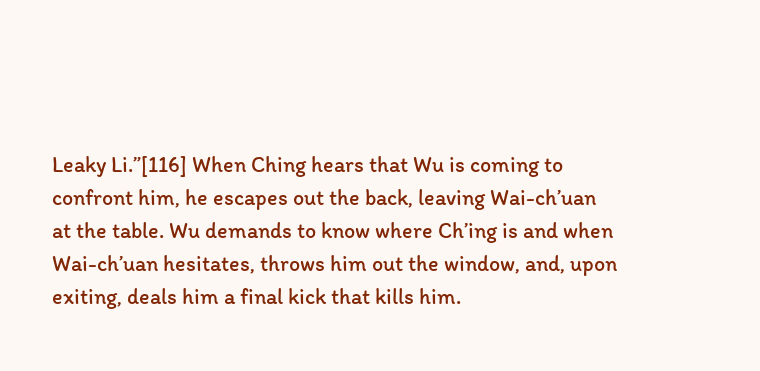Leaky Li.”[116] When Ching hears that Wu is coming to confront him, he escapes out the back, leaving Wai-ch’uan at the table. Wu demands to know where Ch’ing is and when Wai-ch’uan hesitates, throws him out the window, and, upon exiting, deals him a final kick that kills him.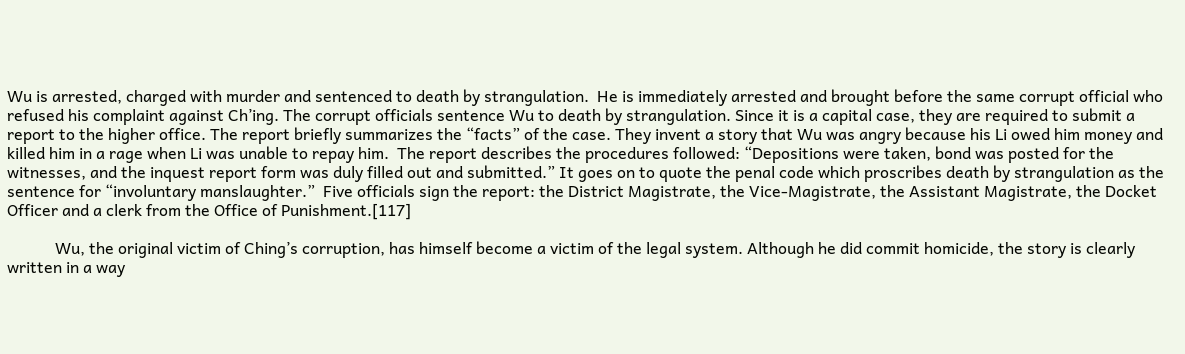Wu is arrested, charged with murder and sentenced to death by strangulation.  He is immediately arrested and brought before the same corrupt official who refused his complaint against Ch’ing. The corrupt officials sentence Wu to death by strangulation. Since it is a capital case, they are required to submit a report to the higher office. The report briefly summarizes the “facts” of the case. They invent a story that Wu was angry because his Li owed him money and killed him in a rage when Li was unable to repay him.  The report describes the procedures followed: “Depositions were taken, bond was posted for the witnesses, and the inquest report form was duly filled out and submitted.” It goes on to quote the penal code which proscribes death by strangulation as the sentence for “involuntary manslaughter.”  Five officials sign the report: the District Magistrate, the Vice-Magistrate, the Assistant Magistrate, the Docket Officer and a clerk from the Office of Punishment.[117]

            Wu, the original victim of Ching’s corruption, has himself become a victim of the legal system. Although he did commit homicide, the story is clearly written in a way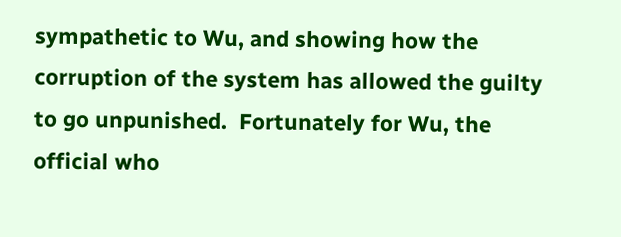sympathetic to Wu, and showing how the corruption of the system has allowed the guilty to go unpunished.  Fortunately for Wu, the official who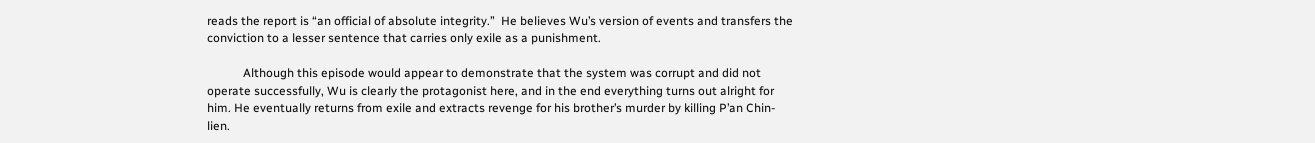reads the report is “an official of absolute integrity.”  He believes Wu’s version of events and transfers the conviction to a lesser sentence that carries only exile as a punishment.

            Although this episode would appear to demonstrate that the system was corrupt and did not operate successfully, Wu is clearly the protagonist here, and in the end everything turns out alright for him. He eventually returns from exile and extracts revenge for his brother’s murder by killing P’an Chin-lien.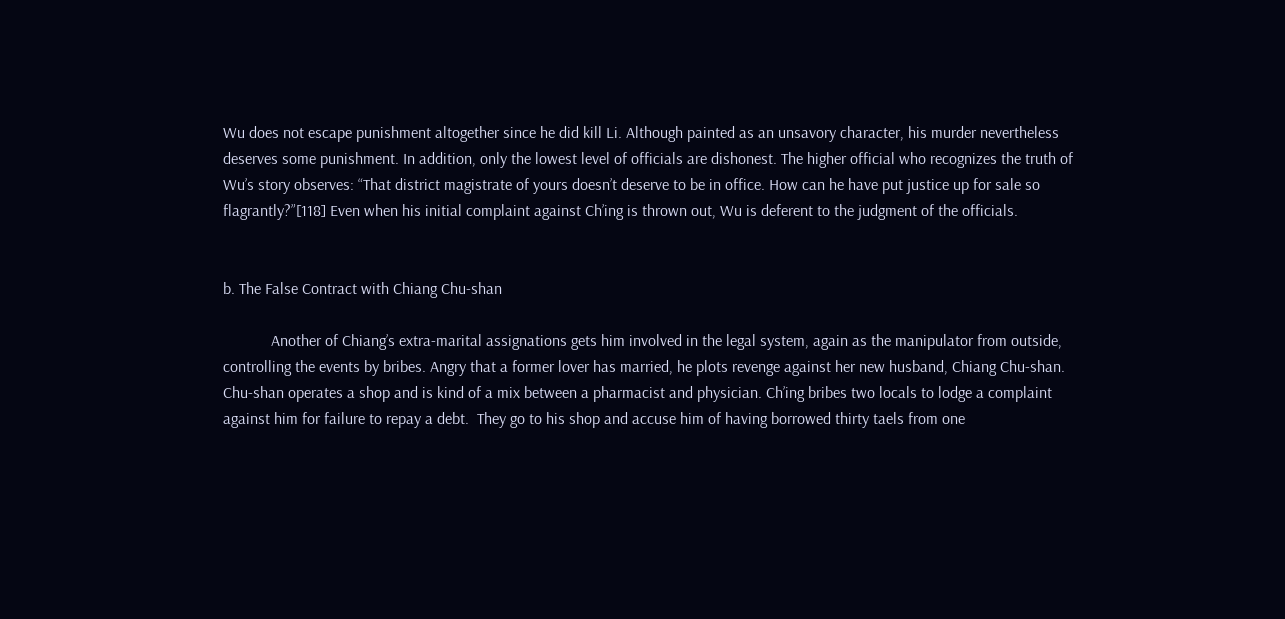Wu does not escape punishment altogether since he did kill Li. Although painted as an unsavory character, his murder nevertheless deserves some punishment. In addition, only the lowest level of officials are dishonest. The higher official who recognizes the truth of Wu’s story observes: “That district magistrate of yours doesn’t deserve to be in office. How can he have put justice up for sale so flagrantly?”[118] Even when his initial complaint against Ch’ing is thrown out, Wu is deferent to the judgment of the officials.


b. The False Contract with Chiang Chu-shan

            Another of Chiang’s extra-marital assignations gets him involved in the legal system, again as the manipulator from outside, controlling the events by bribes. Angry that a former lover has married, he plots revenge against her new husband, Chiang Chu-shan. Chu-shan operates a shop and is kind of a mix between a pharmacist and physician. Ch’ing bribes two locals to lodge a complaint against him for failure to repay a debt.  They go to his shop and accuse him of having borrowed thirty taels from one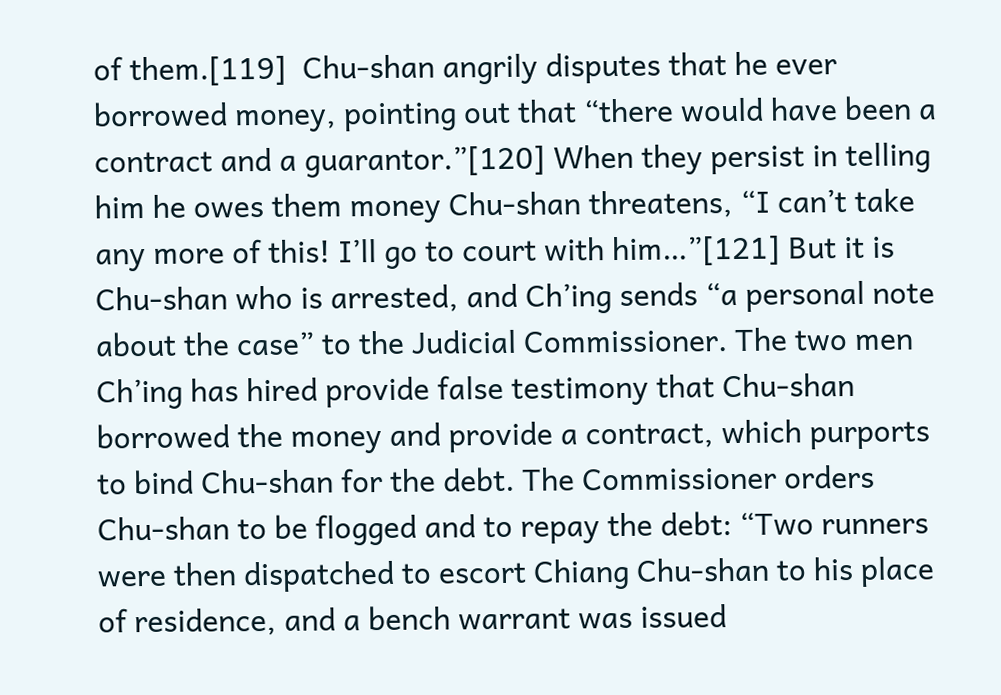of them.[119]  Chu-shan angrily disputes that he ever borrowed money, pointing out that “there would have been a contract and a guarantor.”[120] When they persist in telling him he owes them money Chu-shan threatens, “I can’t take any more of this! I’ll go to court with him…”[121] But it is Chu-shan who is arrested, and Ch’ing sends “a personal note about the case” to the Judicial Commissioner. The two men Ch’ing has hired provide false testimony that Chu-shan borrowed the money and provide a contract, which purports to bind Chu-shan for the debt. The Commissioner orders Chu-shan to be flogged and to repay the debt: “Two runners were then dispatched to escort Chiang Chu-shan to his place of residence, and a bench warrant was issued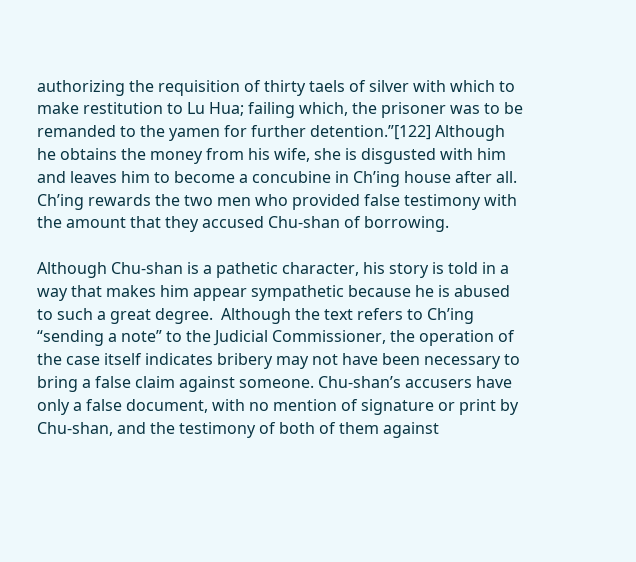authorizing the requisition of thirty taels of silver with which to make restitution to Lu Hua; failing which, the prisoner was to be remanded to the yamen for further detention.”[122] Although he obtains the money from his wife, she is disgusted with him and leaves him to become a concubine in Ch’ing house after all.  Ch’ing rewards the two men who provided false testimony with the amount that they accused Chu-shan of borrowing.

Although Chu-shan is a pathetic character, his story is told in a way that makes him appear sympathetic because he is abused to such a great degree.  Although the text refers to Ch’ing “sending a note” to the Judicial Commissioner, the operation of the case itself indicates bribery may not have been necessary to bring a false claim against someone. Chu-shan’s accusers have only a false document, with no mention of signature or print by Chu-shan, and the testimony of both of them against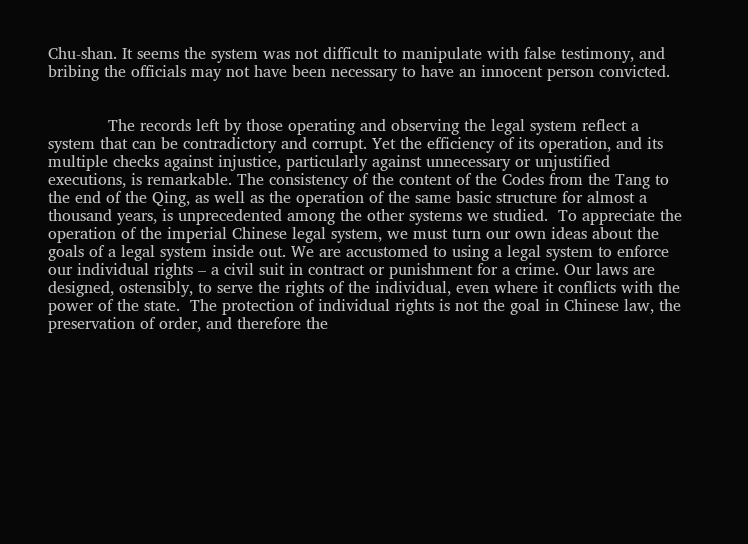Chu-shan. It seems the system was not difficult to manipulate with false testimony, and bribing the officials may not have been necessary to have an innocent person convicted.


            The records left by those operating and observing the legal system reflect a system that can be contradictory and corrupt. Yet the efficiency of its operation, and its multiple checks against injustice, particularly against unnecessary or unjustified executions, is remarkable. The consistency of the content of the Codes from the Tang to the end of the Qing, as well as the operation of the same basic structure for almost a thousand years, is unprecedented among the other systems we studied.  To appreciate the operation of the imperial Chinese legal system, we must turn our own ideas about the goals of a legal system inside out. We are accustomed to using a legal system to enforce our individual rights – a civil suit in contract or punishment for a crime. Our laws are designed, ostensibly, to serve the rights of the individual, even where it conflicts with the power of the state.  The protection of individual rights is not the goal in Chinese law, the preservation of order, and therefore the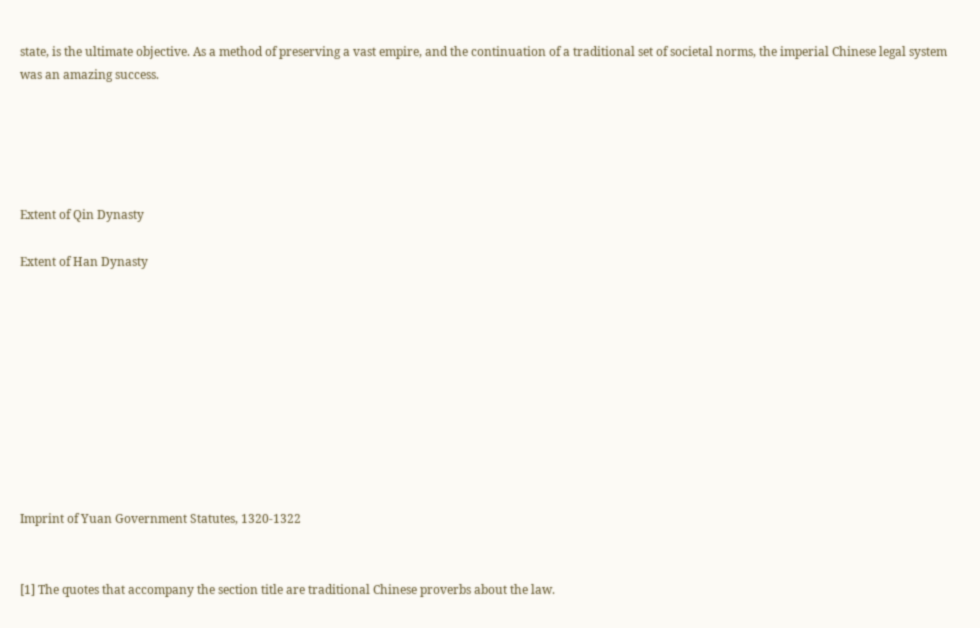state, is the ultimate objective. As a method of preserving a vast empire, and the continuation of a traditional set of societal norms, the imperial Chinese legal system was an amazing success.





Extent of Qin Dynasty

Extent of Han Dynasty










Imprint of Yuan Government Statutes, 1320-1322


[1] The quotes that accompany the section title are traditional Chinese proverbs about the law.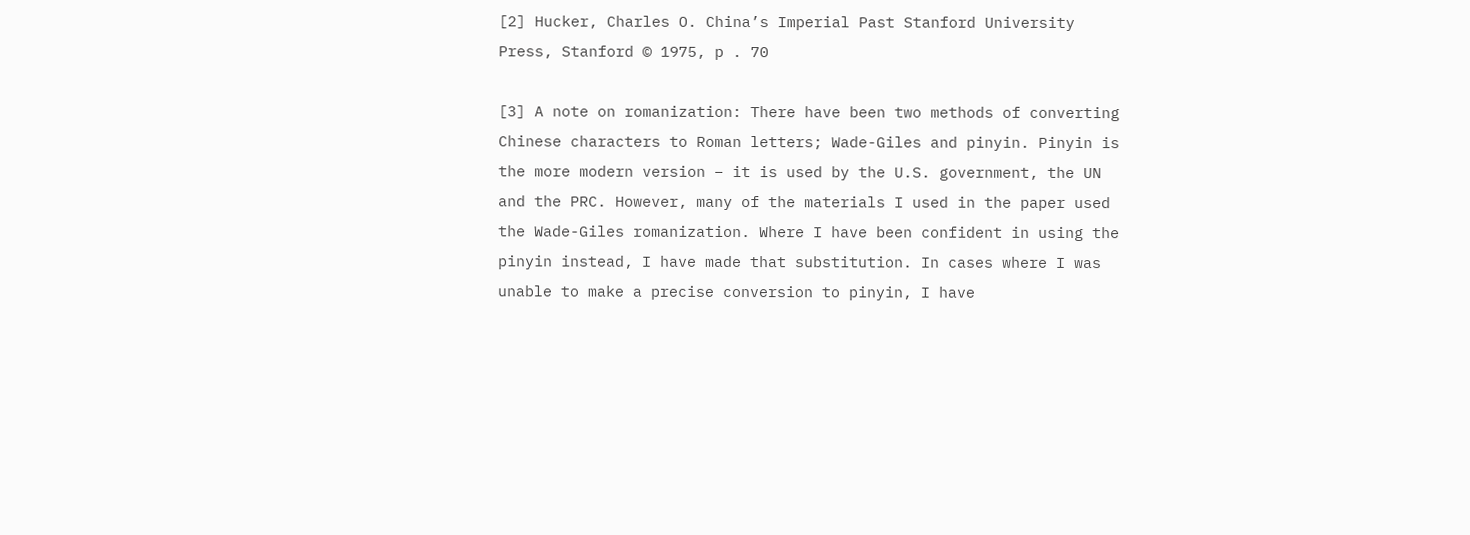[2] Hucker, Charles O. China’s Imperial Past Stanford University Press, Stanford © 1975, p . 70

[3] A note on romanization: There have been two methods of converting Chinese characters to Roman letters; Wade-Giles and pinyin. Pinyin is the more modern version – it is used by the U.S. government, the UN and the PRC. However, many of the materials I used in the paper used the Wade-Giles romanization. Where I have been confident in using the pinyin instead, I have made that substitution. In cases where I was unable to make a precise conversion to pinyin, I have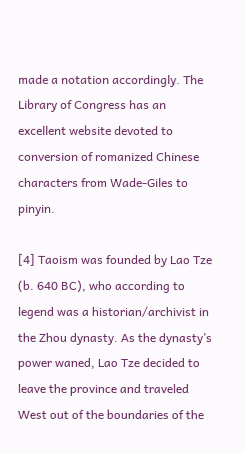made a notation accordingly. The Library of Congress has an excellent website devoted to conversion of romanized Chinese characters from Wade-Giles to pinyin.

[4] Taoism was founded by Lao Tze (b. 640 BC), who according to legend was a historian/archivist in the Zhou dynasty. As the dynasty’s power waned, Lao Tze decided to leave the province and traveled West out of the boundaries of the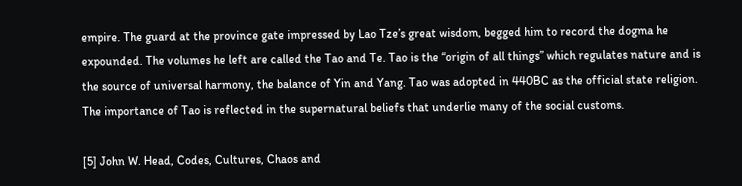empire. The guard at the province gate impressed by Lao Tze’s great wisdom, begged him to record the dogma he expounded. The volumes he left are called the Tao and Te. Tao is the “origin of all things” which regulates nature and is the source of universal harmony, the balance of Yin and Yang. Tao was adopted in 440BC as the official state religion. The importance of Tao is reflected in the supernatural beliefs that underlie many of the social customs.

[5] John W. Head, Codes, Cultures, Chaos and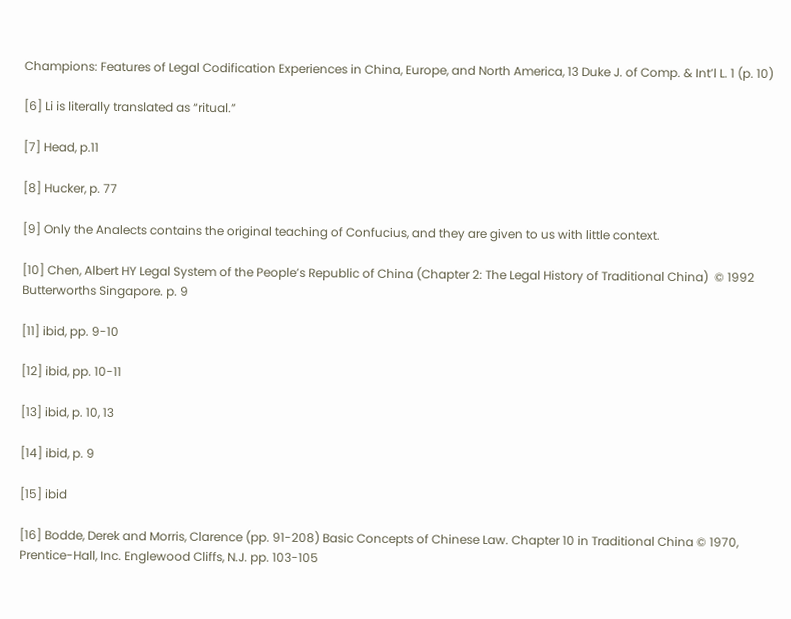Champions: Features of Legal Codification Experiences in China, Europe, and North America, 13 Duke J. of Comp. & Int’l L. 1 (p. 10)

[6] Li is literally translated as “ritual.”

[7] Head, p.11

[8] Hucker, p. 77

[9] Only the Analects contains the original teaching of Confucius, and they are given to us with little context.

[10] Chen, Albert HY Legal System of the People’s Republic of China (Chapter 2: The Legal History of Traditional China)  © 1992 Butterworths Singapore. p. 9

[11] ibid, pp. 9-10

[12] ibid, pp. 10-11

[13] ibid, p. 10, 13

[14] ibid, p. 9

[15] ibid

[16] Bodde, Derek and Morris, Clarence (pp. 91-208) Basic Concepts of Chinese Law. Chapter 10 in Traditional China © 1970, Prentice-Hall, Inc. Englewood Cliffs, N.J. pp. 103-105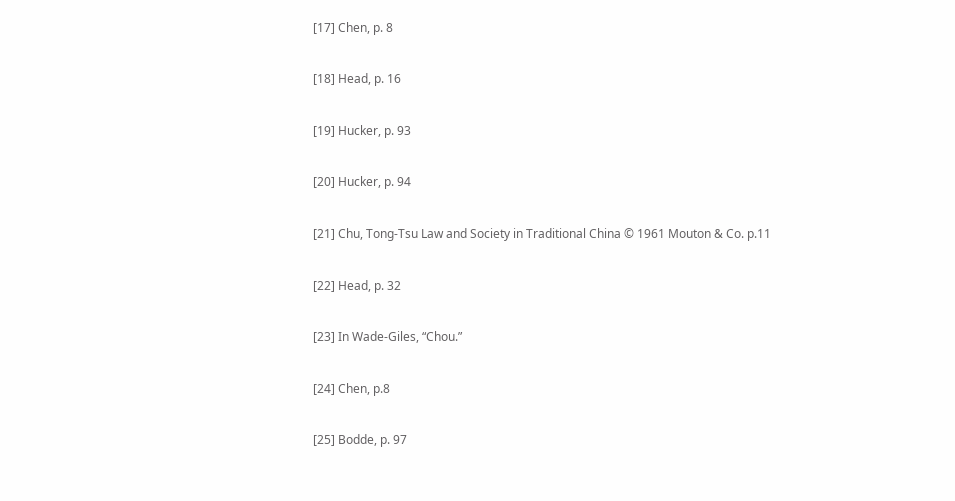[17] Chen, p. 8

[18] Head, p. 16

[19] Hucker, p. 93

[20] Hucker, p. 94

[21] Chu, Tong-Tsu Law and Society in Traditional China © 1961 Mouton & Co. p.11

[22] Head, p. 32

[23] In Wade-Giles, “Chou.”

[24] Chen, p.8

[25] Bodde, p. 97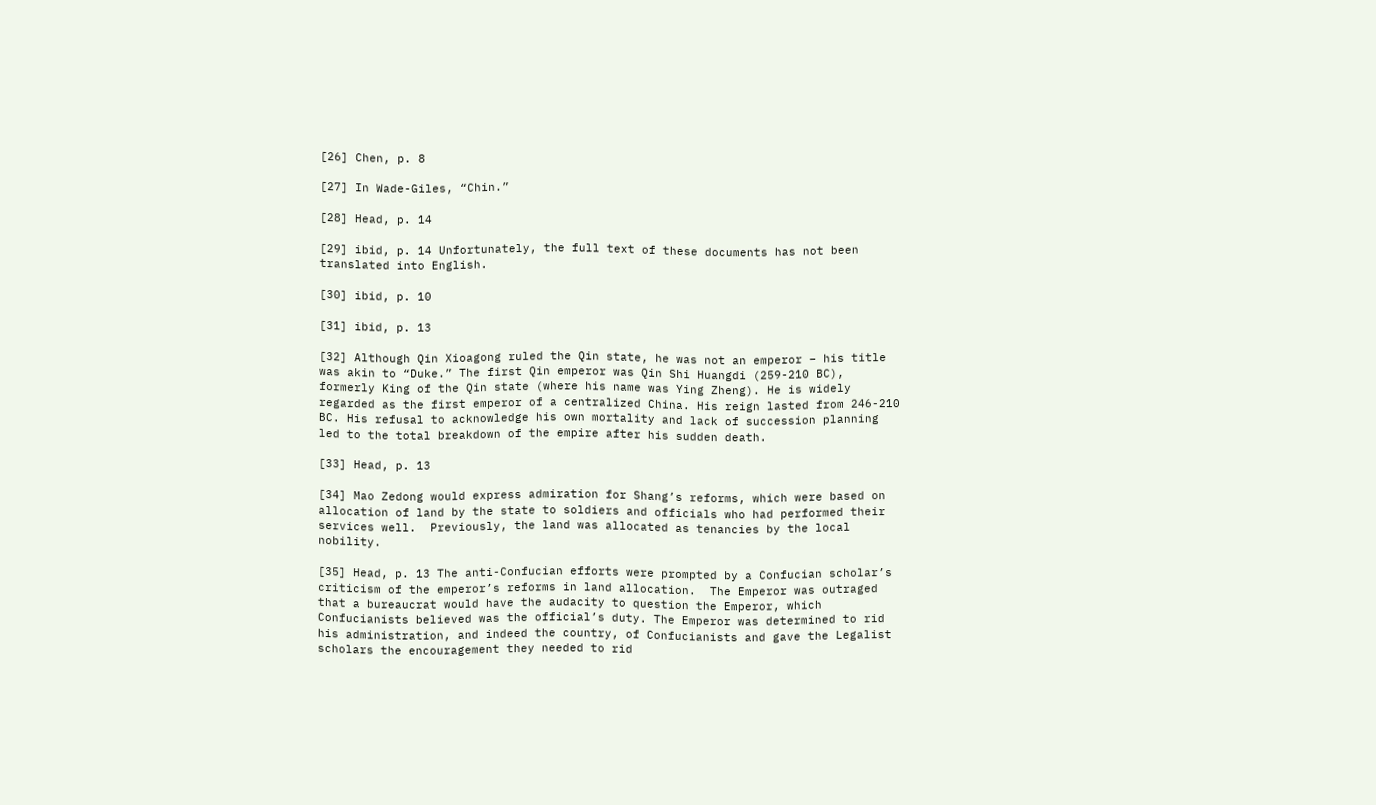[26] Chen, p. 8

[27] In Wade-Giles, “Chin.”

[28] Head, p. 14

[29] ibid, p. 14 Unfortunately, the full text of these documents has not been translated into English.

[30] ibid, p. 10

[31] ibid, p. 13

[32] Although Qin Xioagong ruled the Qin state, he was not an emperor – his title was akin to “Duke.” The first Qin emperor was Qin Shi Huangdi (259-210 BC), formerly King of the Qin state (where his name was Ying Zheng). He is widely regarded as the first emperor of a centralized China. His reign lasted from 246-210 BC. His refusal to acknowledge his own mortality and lack of succession planning led to the total breakdown of the empire after his sudden death.

[33] Head, p. 13

[34] Mao Zedong would express admiration for Shang’s reforms, which were based on allocation of land by the state to soldiers and officials who had performed their services well.  Previously, the land was allocated as tenancies by the local nobility.

[35] Head, p. 13 The anti-Confucian efforts were prompted by a Confucian scholar’s criticism of the emperor’s reforms in land allocation.  The Emperor was outraged that a bureaucrat would have the audacity to question the Emperor, which Confucianists believed was the official’s duty. The Emperor was determined to rid his administration, and indeed the country, of Confucianists and gave the Legalist scholars the encouragement they needed to rid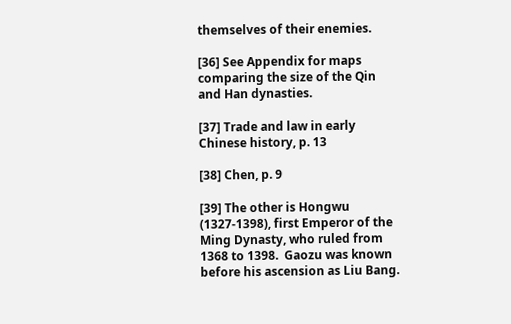themselves of their enemies.

[36] See Appendix for maps comparing the size of the Qin and Han dynasties.

[37] Trade and law in early Chinese history, p. 13

[38] Chen, p. 9

[39] The other is Hongwu (1327-1398), first Emperor of the Ming Dynasty, who ruled from 1368 to 1398.  Gaozu was known before his ascension as Liu Bang.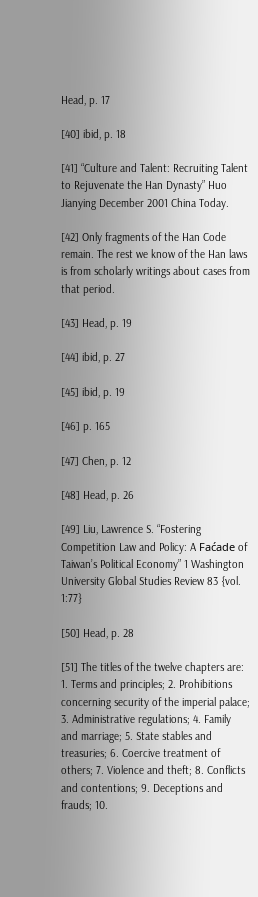Head, p. 17

[40] ibid, p. 18

[41] “Culture and Talent: Recruiting Talent to Rejuvenate the Han Dynasty” Huo Jianying December 2001 China Today.

[42] Only fragments of the Han Code remain. The rest we know of the Han laws is from scholarly writings about cases from that period.

[43] Head, p. 19

[44] ibid, p. 27

[45] ibid, p. 19

[46] p. 165

[47] Chen, p. 12

[48] Head, p. 26

[49] Liu, Lawrence S. “Fostering Competition Law and Policy: A Faćade of Taiwan’s Political Economy” 1 Washington University Global Studies Review 83 {vol. 1:77}

[50] Head, p. 28

[51] The titles of the twelve chapters are: 1. Terms and principles; 2. Prohibitions concerning security of the imperial palace; 3. Administrative regulations; 4. Family and marriage; 5. State stables and treasuries; 6. Coercive treatment of others; 7. Violence and theft; 8. Conflicts and contentions; 9. Deceptions and frauds; 10.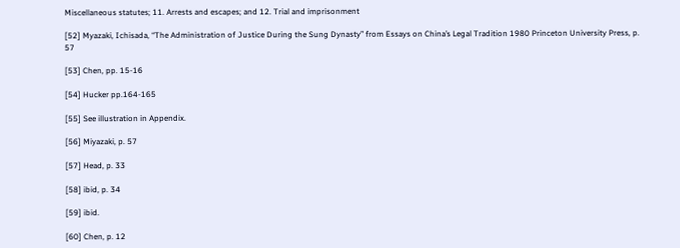Miscellaneous statutes; 11. Arrests and escapes; and 12. Trial and imprisonment

[52] Myazaki, Ichisada, “The Administration of Justice During the Sung Dynasty” from Essays on China’s Legal Tradition 1980 Princeton University Press, p. 57

[53] Chen, pp. 15-16

[54] Hucker pp.164-165

[55] See illustration in Appendix.

[56] Miyazaki, p. 57

[57] Head, p. 33

[58] ibid, p. 34

[59] ibid.

[60] Chen, p. 12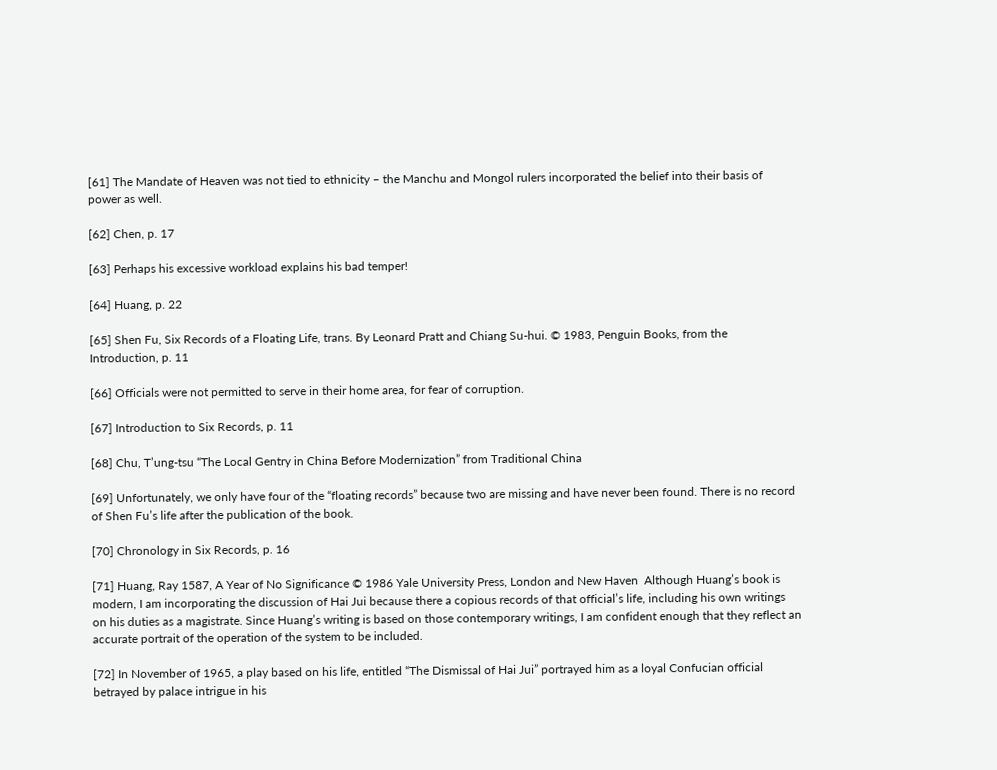[61] The Mandate of Heaven was not tied to ethnicity – the Manchu and Mongol rulers incorporated the belief into their basis of power as well.

[62] Chen, p. 17

[63] Perhaps his excessive workload explains his bad temper!

[64] Huang, p. 22

[65] Shen Fu, Six Records of a Floating Life, trans. By Leonard Pratt and Chiang Su-hui. © 1983, Penguin Books, from the Introduction, p. 11

[66] Officials were not permitted to serve in their home area, for fear of corruption.

[67] Introduction to Six Records, p. 11

[68] Chu, T’ung-tsu “The Local Gentry in China Before Modernization” from Traditional China

[69] Unfortunately, we only have four of the “floating records” because two are missing and have never been found. There is no record of Shen Fu’s life after the publication of the book.

[70] Chronology in Six Records, p. 16

[71] Huang, Ray 1587, A Year of No Significance © 1986 Yale University Press, London and New Haven  Although Huang’s book is modern, I am incorporating the discussion of Hai Jui because there a copious records of that official’s life, including his own writings on his duties as a magistrate. Since Huang’s writing is based on those contemporary writings, I am confident enough that they reflect an accurate portrait of the operation of the system to be included.

[72] In November of 1965, a play based on his life, entitled “The Dismissal of Hai Jui” portrayed him as a loyal Confucian official betrayed by palace intrigue in his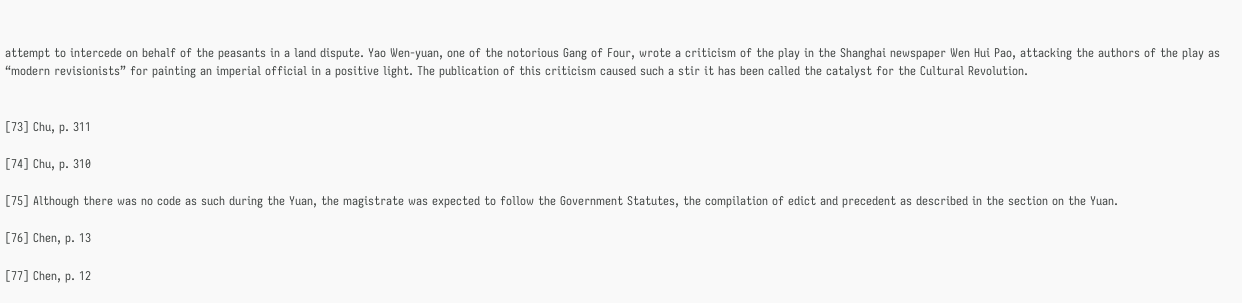attempt to intercede on behalf of the peasants in a land dispute. Yao Wen-yuan, one of the notorious Gang of Four, wrote a criticism of the play in the Shanghai newspaper Wen Hui Pao, attacking the authors of the play as “modern revisionists” for painting an imperial official in a positive light. The publication of this criticism caused such a stir it has been called the catalyst for the Cultural Revolution.


[73] Chu, p. 311

[74] Chu, p. 310

[75] Although there was no code as such during the Yuan, the magistrate was expected to follow the Government Statutes, the compilation of edict and precedent as described in the section on the Yuan.

[76] Chen, p. 13

[77] Chen, p. 12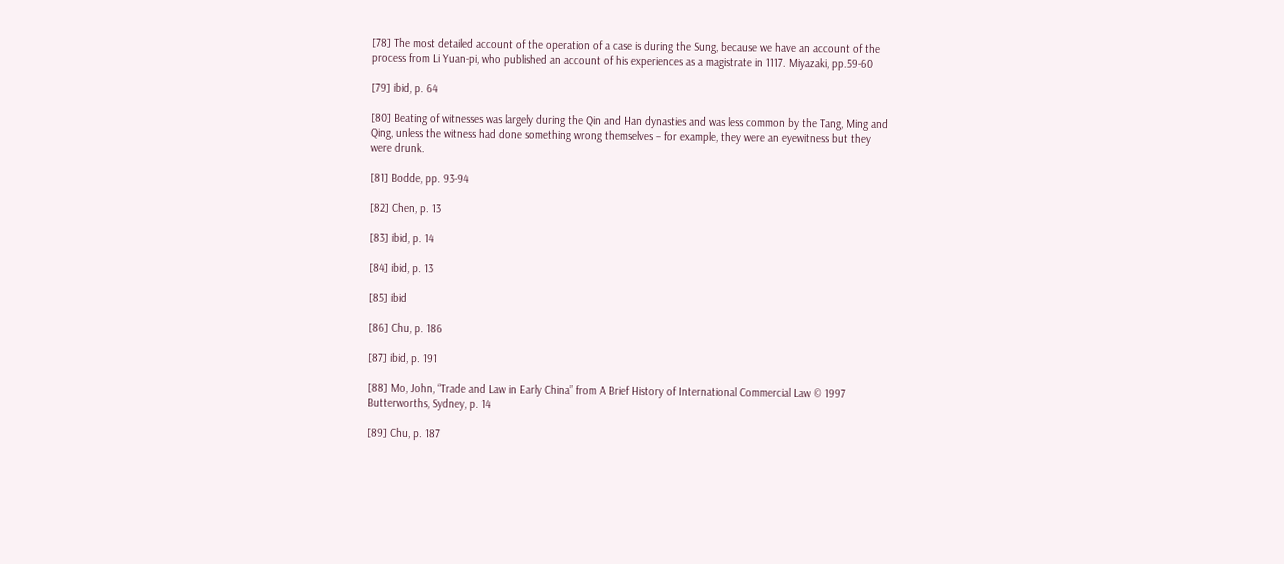[78] The most detailed account of the operation of a case is during the Sung, because we have an account of the process from Li Yuan-pi, who published an account of his experiences as a magistrate in 1117. Miyazaki, pp.59-60

[79] ibid, p. 64

[80] Beating of witnesses was largely during the Qin and Han dynasties and was less common by the Tang, Ming and Qing, unless the witness had done something wrong themselves – for example, they were an eyewitness but they were drunk.

[81] Bodde, pp. 93-94

[82] Chen, p. 13

[83] ibid, p. 14

[84] ibid, p. 13

[85] ibid

[86] Chu, p. 186

[87] ibid, p. 191

[88] Mo, John, “Trade and Law in Early China” from A Brief History of International Commercial Law © 1997 Butterworths, Sydney, p. 14

[89] Chu, p. 187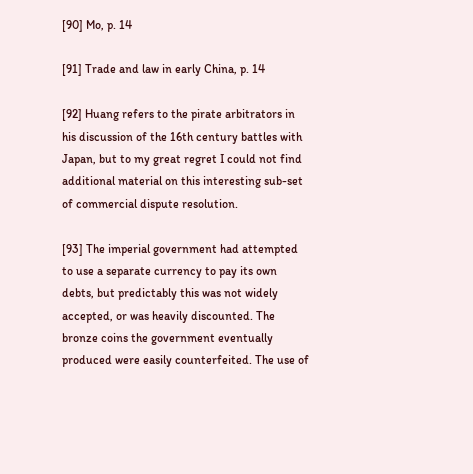[90] Mo, p. 14

[91] Trade and law in early China, p. 14

[92] Huang refers to the pirate arbitrators in his discussion of the 16th century battles with Japan, but to my great regret I could not find additional material on this interesting sub-set of commercial dispute resolution.

[93] The imperial government had attempted to use a separate currency to pay its own debts, but predictably this was not widely accepted, or was heavily discounted. The bronze coins the government eventually produced were easily counterfeited. The use of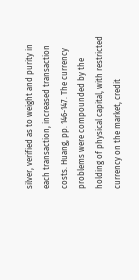silver, verified as to weight and purity in each transaction, increased transaction costs. Huang, pp. 146-147. The currency problems were compounded by the holding of physical capital, with restricted currency on the market, credit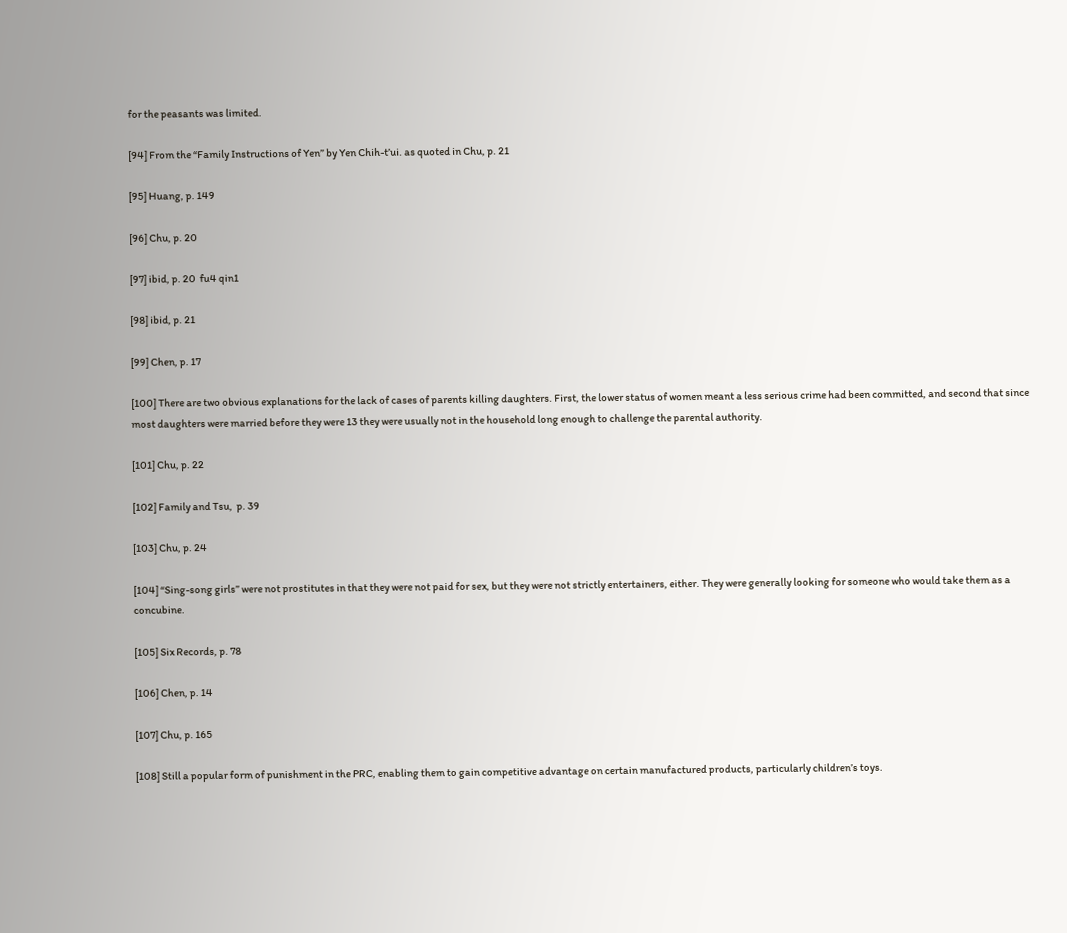for the peasants was limited.

[94] From the “Family Instructions of Yen” by Yen Chih-t’ui. as quoted in Chu, p. 21

[95] Huang, p. 149

[96] Chu, p. 20

[97] ibid, p. 20  fu4 qin1

[98] ibid, p. 21

[99] Chen, p. 17

[100] There are two obvious explanations for the lack of cases of parents killing daughters. First, the lower status of women meant a less serious crime had been committed, and second that since most daughters were married before they were 13 they were usually not in the household long enough to challenge the parental authority.

[101] Chu, p. 22

[102] Family and Tsu,  p. 39

[103] Chu, p. 24

[104] “Sing-song girls” were not prostitutes in that they were not paid for sex, but they were not strictly entertainers, either. They were generally looking for someone who would take them as a concubine.

[105] Six Records, p. 78

[106] Chen, p. 14

[107] Chu, p. 165

[108] Still a popular form of punishment in the PRC, enabling them to gain competitive advantage on certain manufactured products, particularly children’s toys.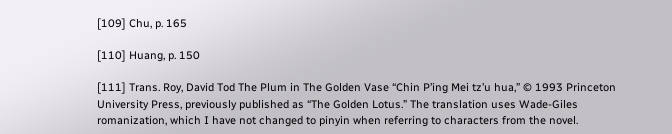[109] Chu, p. 165

[110] Huang, p. 150

[111] Trans. Roy, David Tod The Plum in The Golden Vase “Chin P’ing Mei tz’u hua,” © 1993 Princeton University Press, previously published as “The Golden Lotus.” The translation uses Wade-Giles romanization, which I have not changed to pinyin when referring to characters from the novel.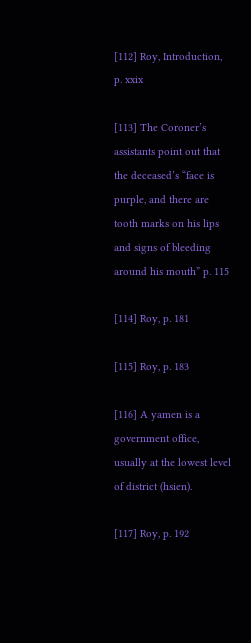[112] Roy, Introduction, p. xxix

[113] The Coroner’s assistants point out that the deceased’s “face is purple, and there are tooth marks on his lips and signs of bleeding around his mouth” p. 115

[114] Roy, p. 181

[115] Roy, p. 183

[116] A yamen is a government office, usually at the lowest level of district (hsien).

[117] Roy, p. 192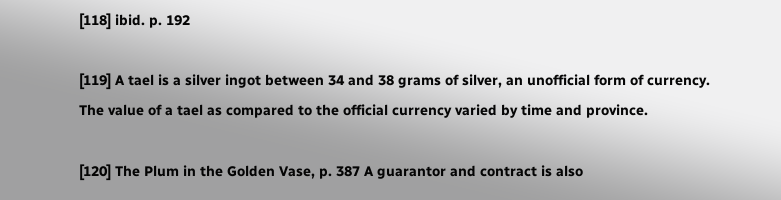[118] ibid. p. 192

[119] A tael is a silver ingot between 34 and 38 grams of silver, an unofficial form of currency. The value of a tael as compared to the official currency varied by time and province.

[120] The Plum in the Golden Vase, p. 387 A guarantor and contract is also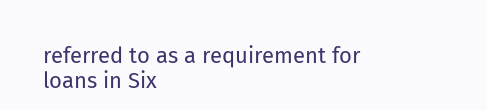referred to as a requirement for loans in Six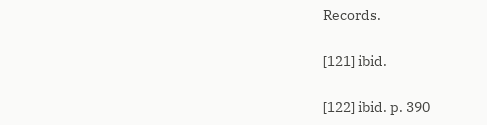Records.

[121] ibid.

[122] ibid. p. 390